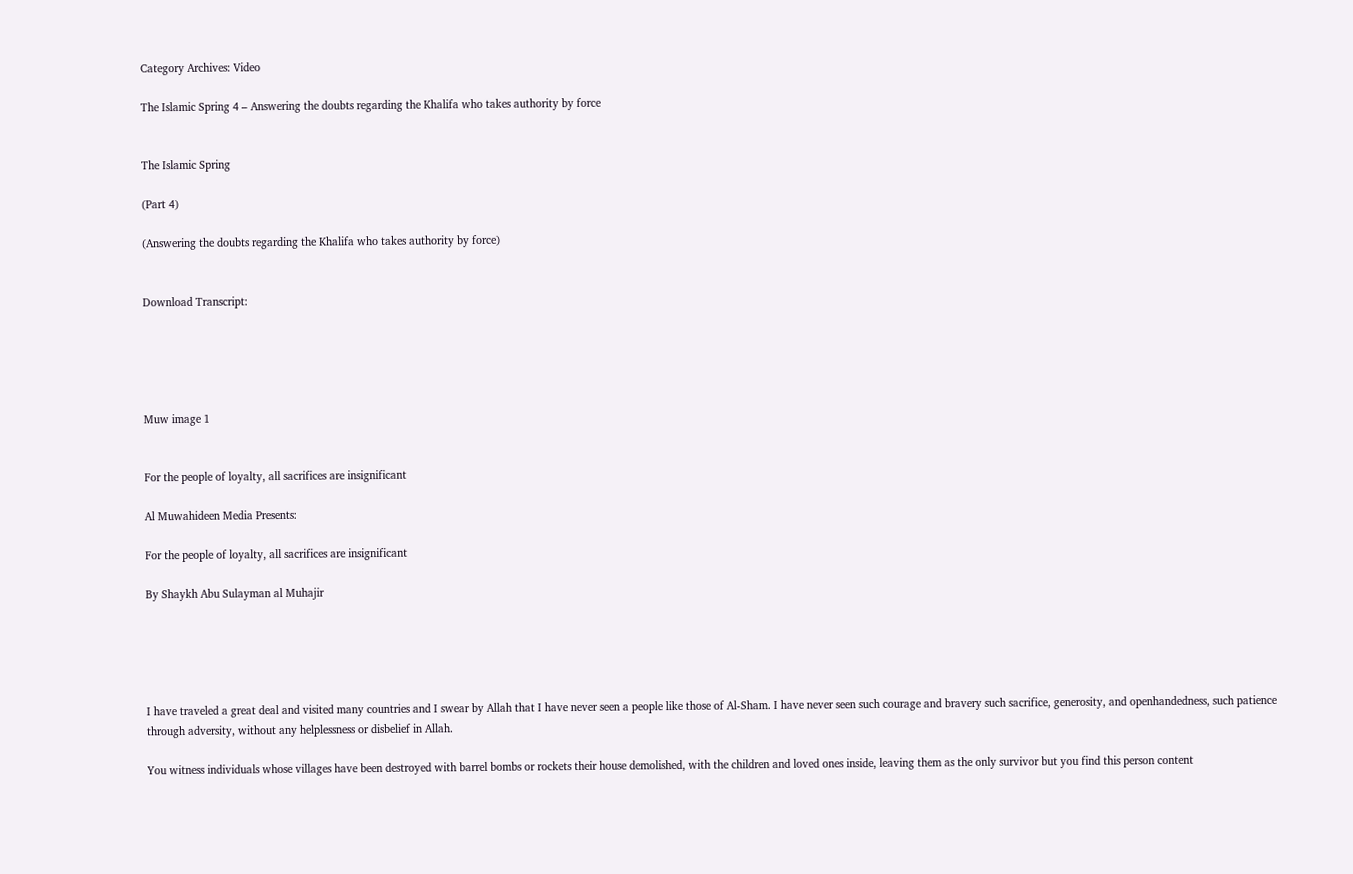Category Archives: Video

The Islamic Spring 4 – Answering the doubts regarding the Khalifa who takes authority by force


The Islamic Spring

(Part 4)

(Answering the doubts regarding the Khalifa who takes authority by force)


Download Transcript:





Muw image 1


For the people of loyalty, all sacrifices are insignificant

Al Muwahideen Media Presents:

For the people of loyalty, all sacrifices are insignificant

By Shaykh Abu Sulayman al Muhajir





I have traveled a great deal and visited many countries and I swear by Allah that I have never seen a people like those of Al-Sham. I have never seen such courage and bravery such sacrifice, generosity, and openhandedness, such patience through adversity, without any helplessness or disbelief in Allah.

You witness individuals whose villages have been destroyed with barrel bombs or rockets their house demolished, with the children and loved ones inside, leaving them as the only survivor but you find this person content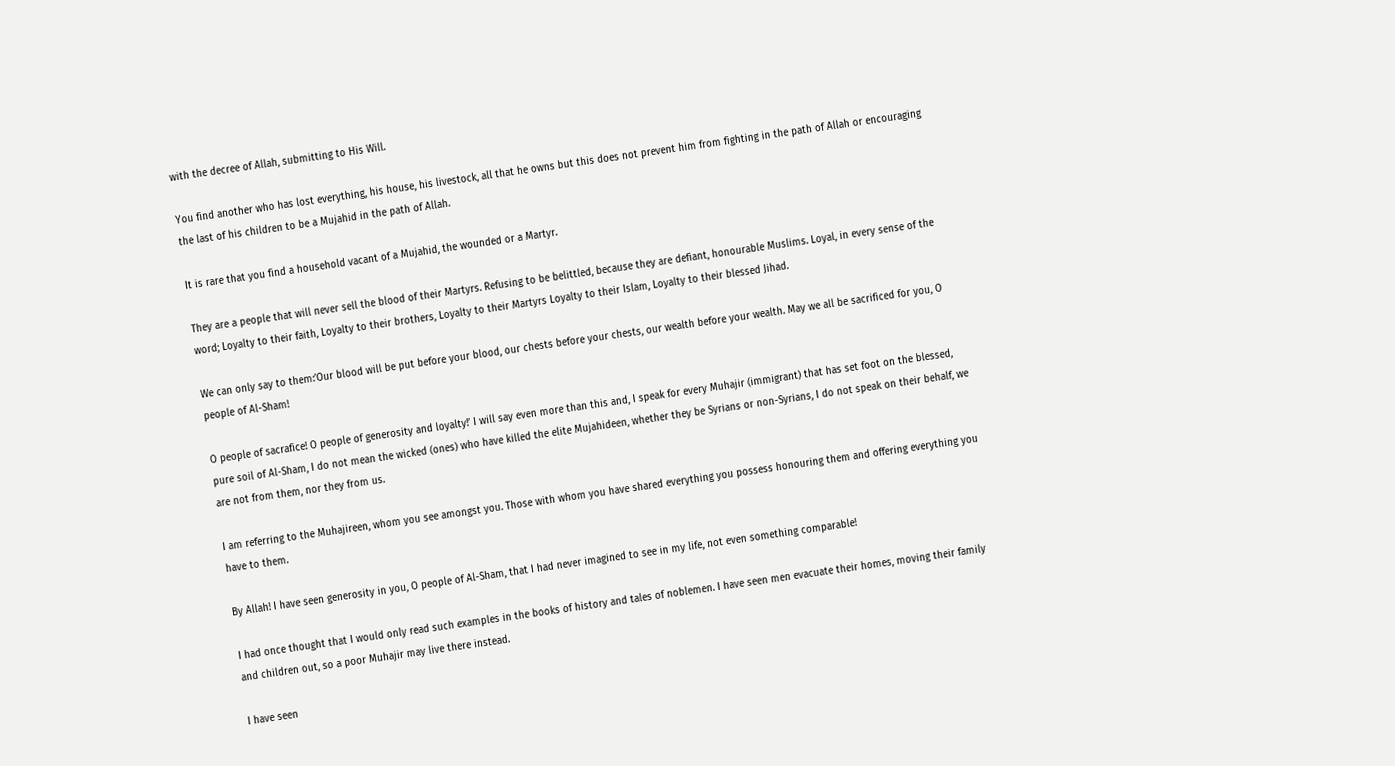with the decree of Allah, submitting to His Will.

You find another who has lost everything, his house, his livestock, all that he owns but this does not prevent him from fighting in the path of Allah or encouraging the last of his children to be a Mujahid in the path of Allah.

It is rare that you find a household vacant of a Mujahid, the wounded or a Martyr.

They are a people that will never sell the blood of their Martyrs. Refusing to be belittled, because they are defiant, honourable Muslims. Loyal, in every sense of the word; Loyalty to their faith, Loyalty to their brothers, Loyalty to their Martyrs Loyalty to their Islam, Loyalty to their blessed Jihad.

We can only say to them:’Our blood will be put before your blood, our chests before your chests, our wealth before your wealth. May we all be sacrificed for you, O people of Al-Sham!

O people of sacrafice! O people of generosity and loyalty!’ I will say even more than this and, I speak for every Muhajir (immigrant) that has set foot on the blessed, pure soil of Al-Sham, I do not mean the wicked (ones) who have killed the elite Mujahideen, whether they be Syrians or non-Syrians, I do not speak on their behalf, we are not from them, nor they from us.

I am referring to the Muhajireen, whom you see amongst you. Those with whom you have shared everything you possess honouring them and offering everything you have to them.

By Allah! I have seen generosity in you, O people of Al-Sham, that I had never imagined to see in my life, not even something comparable!

I had once thought that I would only read such examples in the books of history and tales of noblemen. I have seen men evacuate their homes, moving their family and children out, so a poor Muhajir may live there instead.

I have seen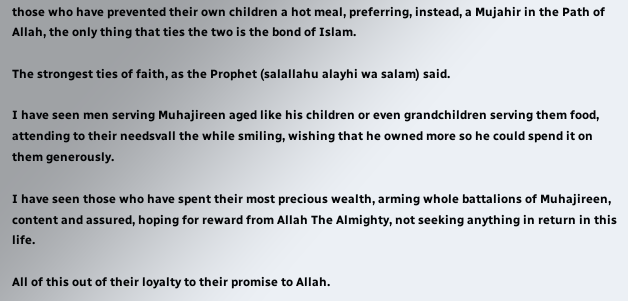those who have prevented their own children a hot meal, preferring, instead, a Mujahir in the Path of Allah, the only thing that ties the two is the bond of Islam.

The strongest ties of faith, as the Prophet (salallahu alayhi wa salam) said.

I have seen men serving Muhajireen aged like his children or even grandchildren serving them food, attending to their needsvall the while smiling, wishing that he owned more so he could spend it on them generously.

I have seen those who have spent their most precious wealth, arming whole battalions of Muhajireen, content and assured, hoping for reward from Allah The Almighty, not seeking anything in return in this life.

All of this out of their loyalty to their promise to Allah.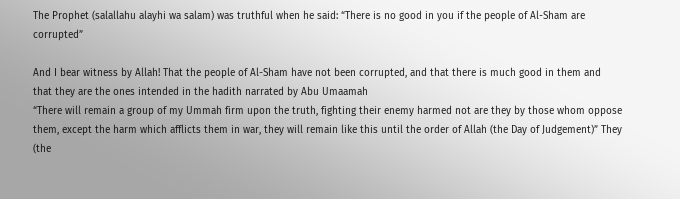The Prophet (salallahu alayhi wa salam) was truthful when he said: “There is no good in you if the people of Al-Sham are corrupted”

And I bear witness by Allah! That the people of Al-Sham have not been corrupted, and that there is much good in them and that they are the ones intended in the hadith narrated by Abu Umaamah
“There will remain a group of my Ummah firm upon the truth, fighting their enemy harmed not are they by those whom oppose them, except the harm which afflicts them in war, they will remain like this until the order of Allah (the Day of Judgement)” They (the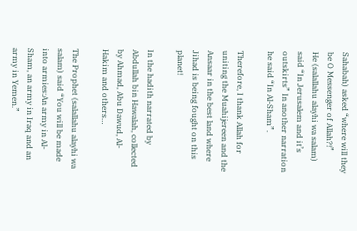Sahabah) asked “where will they be O Messenger of Allah?!”
He (salallahu alayhi wa salam) said “In Jerusalem and it’s outskirts” In another narration he said “In Al-Sham”.

Therefore, I thank Allah for uniting the Muahijereen and the Ansaar in the best land where Jihad is being fought on this planet!

In the hadith narrated by Abdullah bin Hawalah, collected by Ahmad, Abu Dawud, Al-Hakim and others…

The Prophet (salallahu alayhi wa salam) said “You will be made into armies:An army in Al-Sham, an army in Iraq and an army in Yemen.”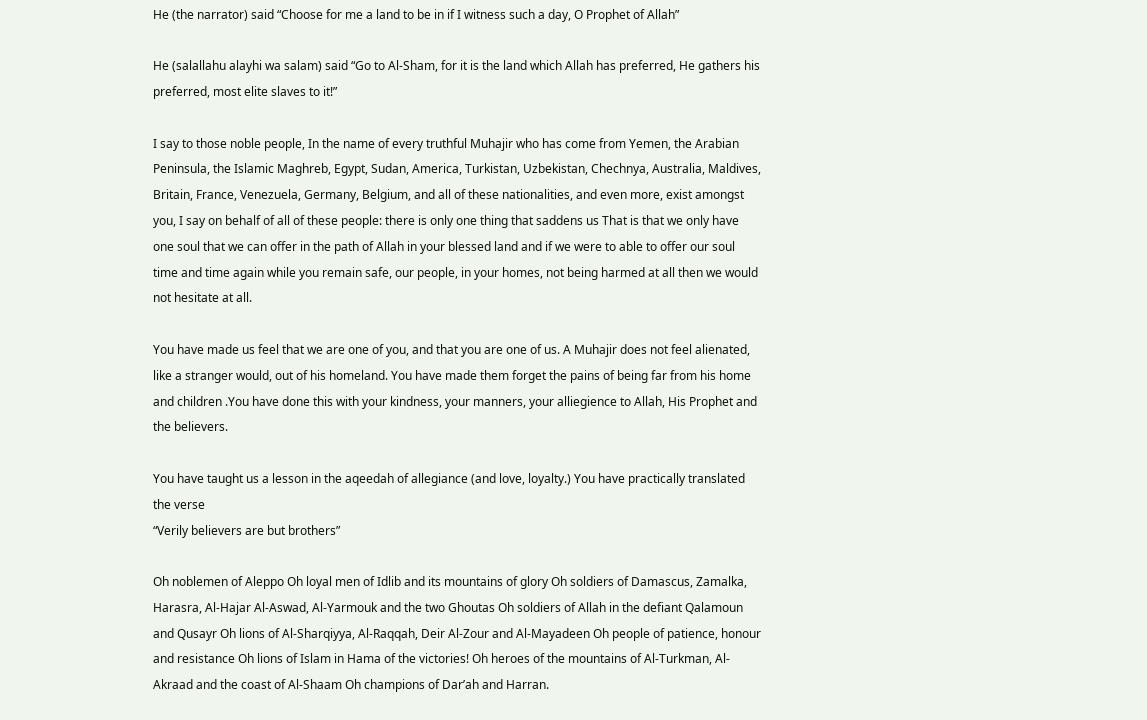He (the narrator) said “Choose for me a land to be in if I witness such a day, O Prophet of Allah”

He (salallahu alayhi wa salam) said “Go to Al-Sham, for it is the land which Allah has preferred, He gathers his preferred, most elite slaves to it!”

I say to those noble people, In the name of every truthful Muhajir who has come from Yemen, the Arabian Peninsula, the Islamic Maghreb, Egypt, Sudan, America, Turkistan, Uzbekistan, Chechnya, Australia, Maldives, Britain, France, Venezuela, Germany, Belgium, and all of these nationalities, and even more, exist amongst you, I say on behalf of all of these people: there is only one thing that saddens us That is that we only have one soul that we can offer in the path of Allah in your blessed land and if we were to able to offer our soul time and time again while you remain safe, our people, in your homes, not being harmed at all then we would not hesitate at all.

You have made us feel that we are one of you, and that you are one of us. A Muhajir does not feel alienated, like a stranger would, out of his homeland. You have made them forget the pains of being far from his home and children .You have done this with your kindness, your manners, your alliegience to Allah, His Prophet and the believers.

You have taught us a lesson in the aqeedah of allegiance (and love, loyalty.) You have practically translated the verse
“Verily believers are but brothers”

Oh noblemen of Aleppo Oh loyal men of Idlib and its mountains of glory Oh soldiers of Damascus, Zamalka, Harasra, Al-Hajar Al-Aswad, Al-Yarmouk and the two Ghoutas Oh soldiers of Allah in the defiant Qalamoun and Qusayr Oh lions of Al-Sharqiyya, Al-Raqqah, Deir Al-Zour and Al-Mayadeen Oh people of patience, honour and resistance Oh lions of Islam in Hama of the victories! Oh heroes of the mountains of Al-Turkman, Al-Akraad and the coast of Al-Shaam Oh champions of Dar’ah and Harran.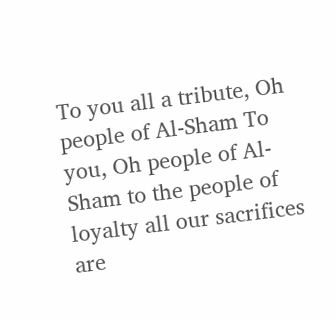To you all a tribute, Oh people of Al-Sham To you, Oh people of Al-Sham to the people of loyalty all our sacrifices are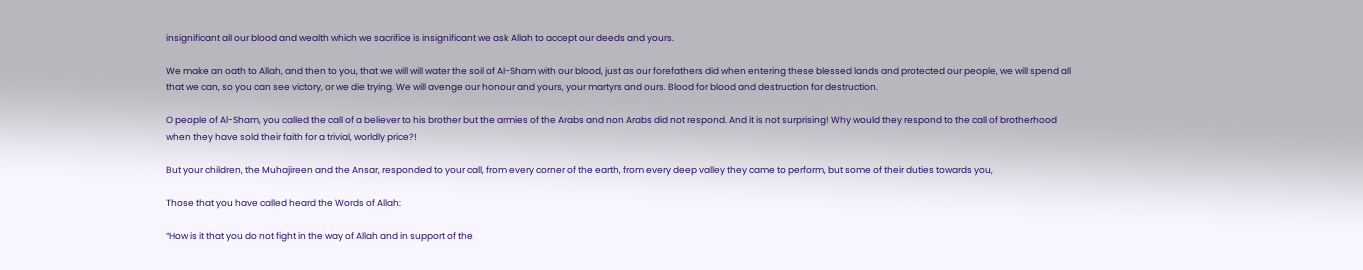insignificant all our blood and wealth which we sacrifice is insignificant we ask Allah to accept our deeds and yours.

We make an oath to Allah, and then to you, that we will will water the soil of Al-Sham with our blood, just as our forefathers did when entering these blessed lands and protected our people, we will spend all that we can, so you can see victory, or we die trying. We will avenge our honour and yours, your martyrs and ours. Blood for blood and destruction for destruction.

O people of Al-Sham, you called the call of a believer to his brother but the armies of the Arabs and non Arabs did not respond. And it is not surprising! Why would they respond to the call of brotherhood when they have sold their faith for a trivial, worldly price?!

But your children, the Muhajireen and the Ansar, responded to your call, from every corner of the earth, from every deep valley they came to perform, but some of their duties towards you,

Those that you have called heard the Words of Allah:

“How is it that you do not fight in the way of Allah and in support of the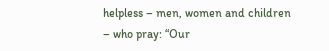helpless – men, women and children – who pray: “Our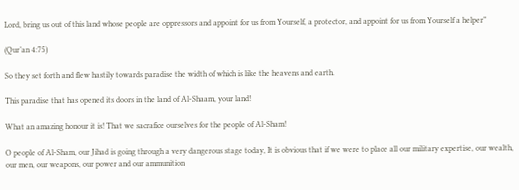Lord, bring us out of this land whose people are oppressors and appoint for us from Yourself, a protector, and appoint for us from Yourself a helper”

(Qur’an 4:75)

So they set forth and flew hastily towards paradise the width of which is like the heavens and earth.

This paradise that has opened its doors in the land of Al-Shaam, your land!

What an amazing honour it is! That we sacrafice ourselves for the people of Al-Sham!

O people of Al-Sham, our Jihad is going through a very dangerous stage today, It is obvious that if we were to place all our military expertise, our wealth, our men, our weapons, our power and our ammunition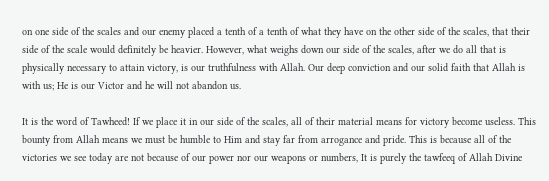on one side of the scales and our enemy placed a tenth of a tenth of what they have on the other side of the scales, that their side of the scale would definitely be heavier. However, what weighs down our side of the scales, after we do all that is physically necessary to attain victory, is our truthfulness with Allah. Our deep conviction and our solid faith that Allah is with us; He is our Victor and he will not abandon us.

It is the word of Tawheed! If we place it in our side of the scales, all of their material means for victory become useless. This bounty from Allah means we must be humble to Him and stay far from arrogance and pride. This is because all of the victories we see today are not because of our power nor our weapons or numbers, It is purely the tawfeeq of Allah Divine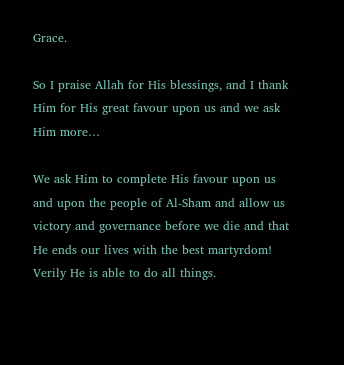Grace.

So I praise Allah for His blessings, and I thank Him for His great favour upon us and we ask Him more…

We ask Him to complete His favour upon us and upon the people of Al-Sham and allow us victory and governance before we die and that He ends our lives with the best martyrdom! Verily He is able to do all things.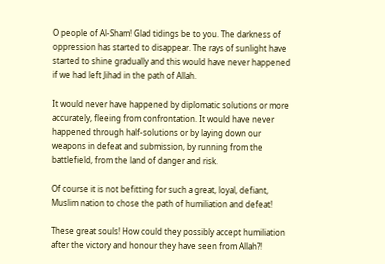O people of Al-Sham! Glad tidings be to you. The darkness of oppression has started to disappear. The rays of sunlight have started to shine gradually and this would have never happened if we had left Jihad in the path of Allah.

It would never have happened by diplomatic solutions or more accurately, fleeing from confrontation. It would have never happened through half-solutions or by laying down our weapons in defeat and submission, by running from the battlefield, from the land of danger and risk.

Of course it is not befitting for such a great, loyal, defiant, Muslim nation to chose the path of humiliation and defeat!

These great souls! How could they possibly accept humiliation after the victory and honour they have seen from Allah?!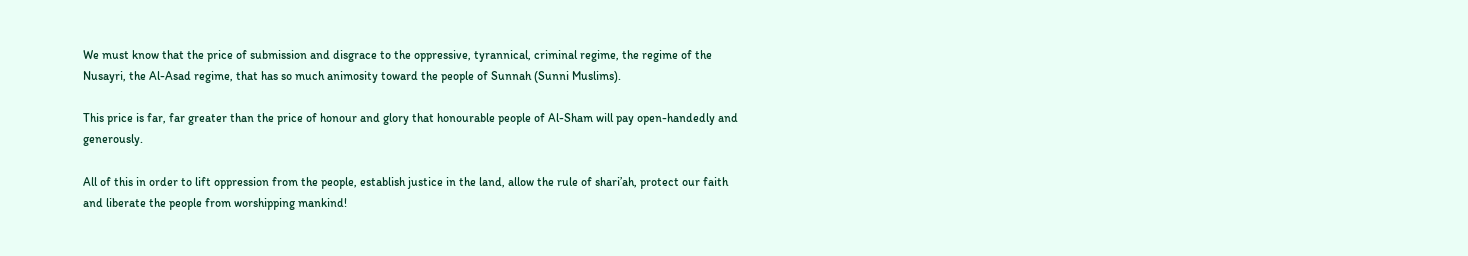We must know that the price of submission and disgrace to the oppressive, tyrannical, criminal regime, the regime of the Nusayri, the Al-Asad regime, that has so much animosity toward the people of Sunnah (Sunni Muslims).

This price is far, far greater than the price of honour and glory that honourable people of Al-Sham will pay open-handedly and generously.

All of this in order to lift oppression from the people, establish justice in the land, allow the rule of shari’ah, protect our faith and liberate the people from worshipping mankind!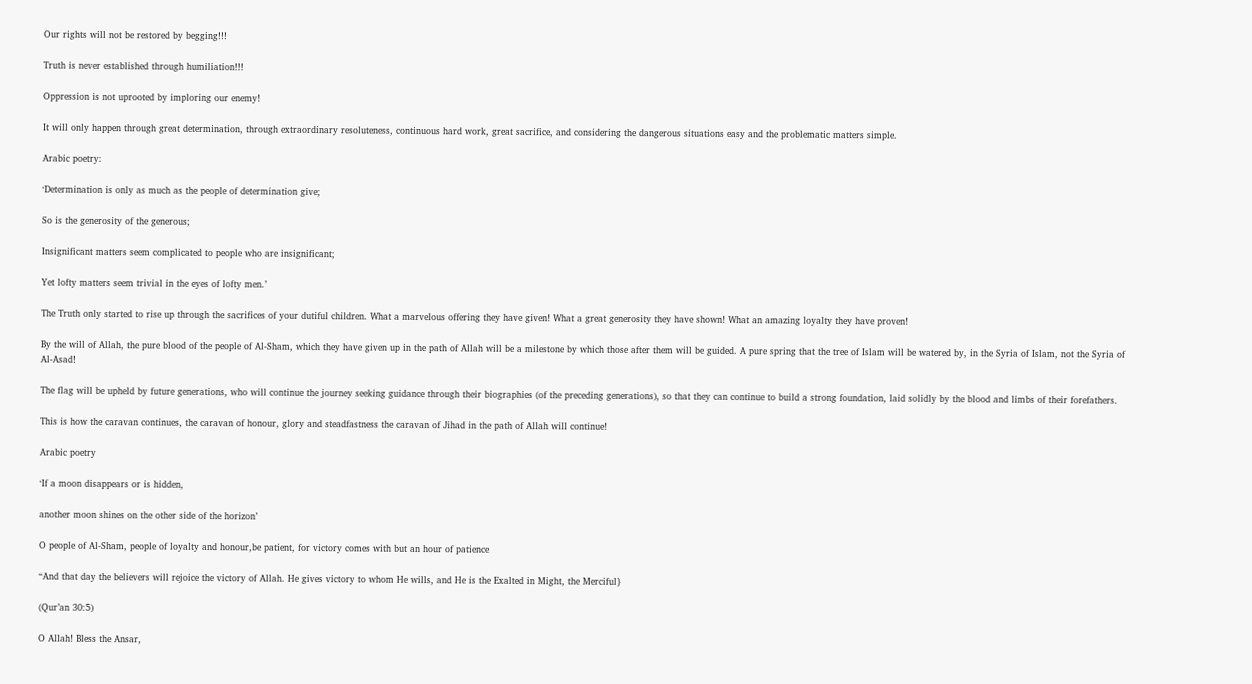Our rights will not be restored by begging!!!

Truth is never established through humiliation!!!

Oppression is not uprooted by imploring our enemy!

It will only happen through great determination, through extraordinary resoluteness, continuous hard work, great sacrifice, and considering the dangerous situations easy and the problematic matters simple.

Arabic poetry:

‘Determination is only as much as the people of determination give;

So is the generosity of the generous;

Insignificant matters seem complicated to people who are insignificant;

Yet lofty matters seem trivial in the eyes of lofty men.’

The Truth only started to rise up through the sacrifices of your dutiful children. What a marvelous offering they have given! What a great generosity they have shown! What an amazing loyalty they have proven!

By the will of Allah, the pure blood of the people of Al-Sham, which they have given up in the path of Allah will be a milestone by which those after them will be guided. A pure spring that the tree of Islam will be watered by, in the Syria of Islam, not the Syria of Al-Asad!

The flag will be upheld by future generations, who will continue the journey seeking guidance through their biographies (of the preceding generations), so that they can continue to build a strong foundation, laid solidly by the blood and limbs of their forefathers.

This is how the caravan continues, the caravan of honour, glory and steadfastness the caravan of Jihad in the path of Allah will continue!

Arabic poetry

‘If a moon disappears or is hidden,

another moon shines on the other side of the horizon’

O people of Al-Sham, people of loyalty and honour,be patient, for victory comes with but an hour of patience

“And that day the believers will rejoice the victory of Allah. He gives victory to whom He wills, and He is the Exalted in Might, the Merciful}

(Qur’an 30:5)

O Allah! Bless the Ansar,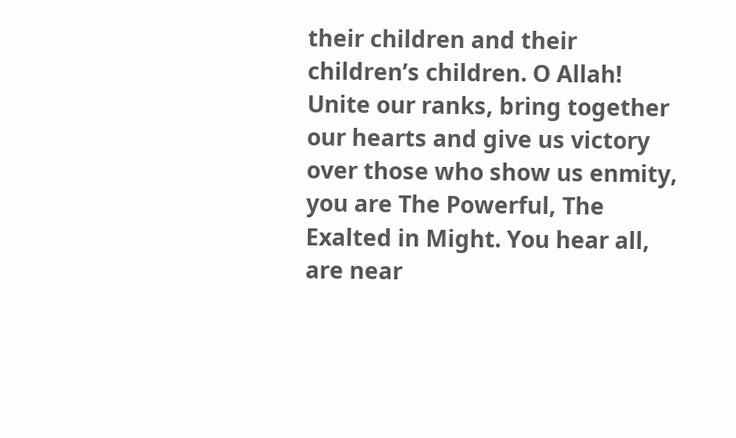their children and their children’s children. O Allah! Unite our ranks, bring together our hearts and give us victory over those who show us enmity, you are The Powerful, The Exalted in Might. You hear all, are near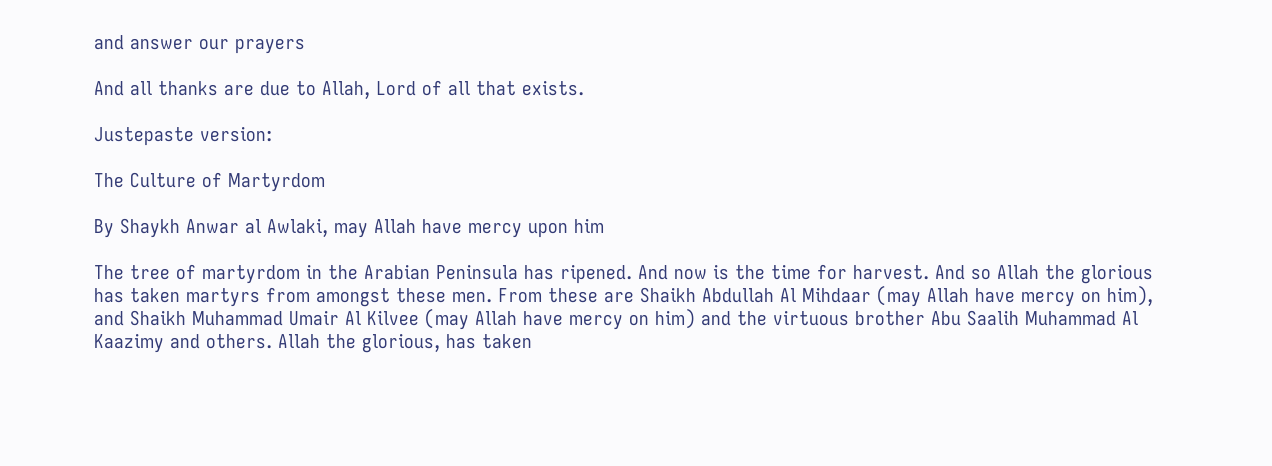and answer our prayers

And all thanks are due to Allah, Lord of all that exists.

Justepaste version:

The Culture of Martyrdom

By Shaykh Anwar al Awlaki, may Allah have mercy upon him

The tree of martyrdom in the Arabian Peninsula has ripened. And now is the time for harvest. And so Allah the glorious has taken martyrs from amongst these men. From these are Shaikh Abdullah Al Mihdaar (may Allah have mercy on him), and Shaikh Muhammad Umair Al Kilvee (may Allah have mercy on him) and the virtuous brother Abu Saalih Muhammad Al Kaazimy and others. Allah the glorious, has taken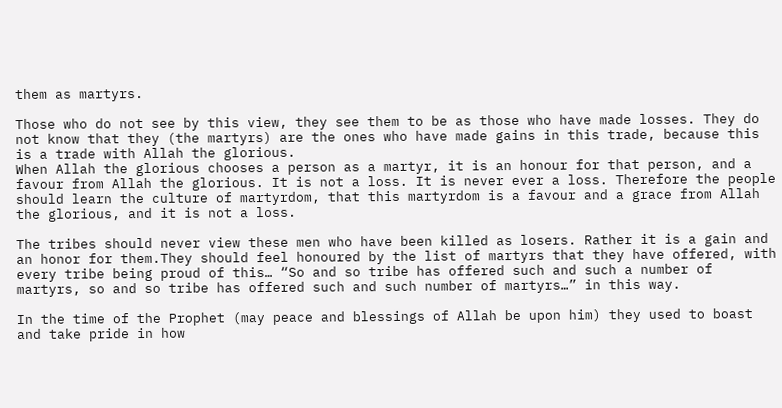them as martyrs.

Those who do not see by this view, they see them to be as those who have made losses. They do not know that they (the martyrs) are the ones who have made gains in this trade, because this is a trade with Allah the glorious.
When Allah the glorious chooses a person as a martyr, it is an honour for that person, and a favour from Allah the glorious. It is not a loss. It is never ever a loss. Therefore the people should learn the culture of martyrdom, that this martyrdom is a favour and a grace from Allah the glorious, and it is not a loss.

The tribes should never view these men who have been killed as losers. Rather it is a gain and an honor for them.They should feel honoured by the list of martyrs that they have offered, with every tribe being proud of this… “So and so tribe has offered such and such a number of martyrs, so and so tribe has offered such and such number of martyrs…” in this way.

In the time of the Prophet (may peace and blessings of Allah be upon him) they used to boast and take pride in how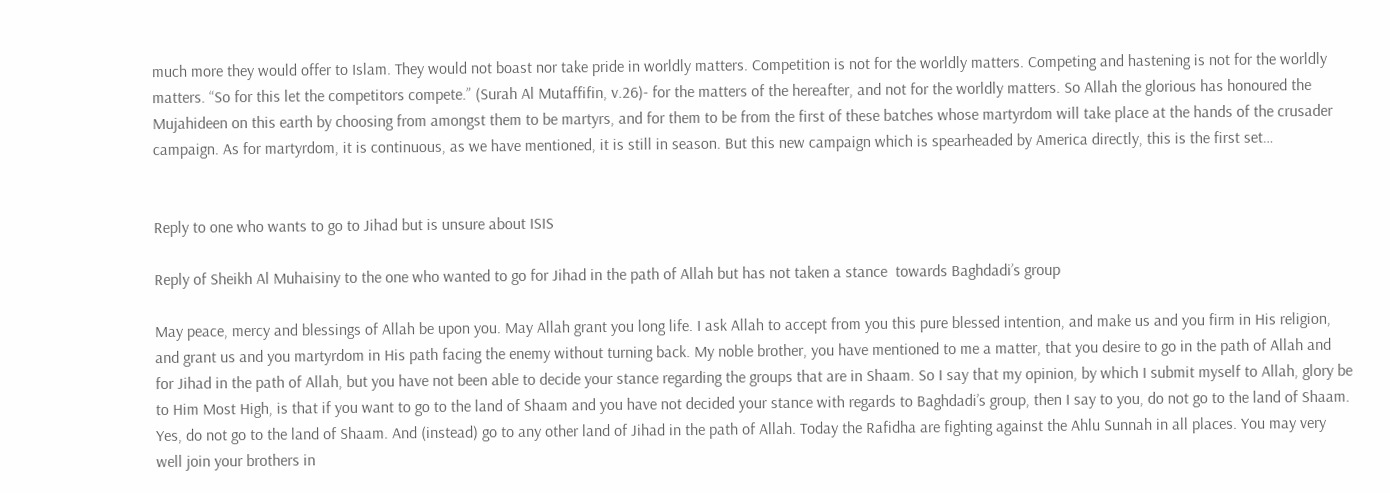much more they would offer to Islam. They would not boast nor take pride in worldly matters. Competition is not for the worldly matters. Competing and hastening is not for the worldly matters. “So for this let the competitors compete.” (Surah Al Mutaffifin, v.26)- for the matters of the hereafter, and not for the worldly matters. So Allah the glorious has honoured the Mujahideen on this earth by choosing from amongst them to be martyrs, and for them to be from the first of these batches whose martyrdom will take place at the hands of the crusader campaign. As for martyrdom, it is continuous, as we have mentioned, it is still in season. But this new campaign which is spearheaded by America directly, this is the first set…


Reply to one who wants to go to Jihad but is unsure about ISIS

Reply of Sheikh Al Muhaisiny to the one who wanted to go for Jihad in the path of Allah but has not taken a stance  towards Baghdadi’s group

May peace, mercy and blessings of Allah be upon you. May Allah grant you long life. I ask Allah to accept from you this pure blessed intention, and make us and you firm in His religion, and grant us and you martyrdom in His path facing the enemy without turning back. My noble brother, you have mentioned to me a matter, that you desire to go in the path of Allah and for Jihad in the path of Allah, but you have not been able to decide your stance regarding the groups that are in Shaam. So I say that my opinion, by which I submit myself to Allah, glory be to Him Most High, is that if you want to go to the land of Shaam and you have not decided your stance with regards to Baghdadi’s group, then I say to you, do not go to the land of Shaam. Yes, do not go to the land of Shaam. And (instead) go to any other land of Jihad in the path of Allah. Today the Rafidha are fighting against the Ahlu Sunnah in all places. You may very well join your brothers in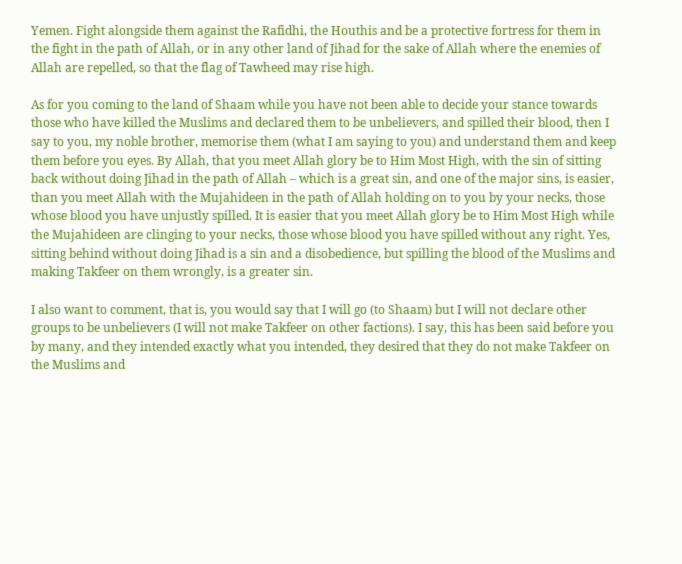Yemen. Fight alongside them against the Rafidhi, the Houthis and be a protective fortress for them in the fight in the path of Allah, or in any other land of Jihad for the sake of Allah where the enemies of Allah are repelled, so that the flag of Tawheed may rise high.

As for you coming to the land of Shaam while you have not been able to decide your stance towards those who have killed the Muslims and declared them to be unbelievers, and spilled their blood, then I say to you, my noble brother, memorise them (what I am saying to you) and understand them and keep them before you eyes. By Allah, that you meet Allah glory be to Him Most High, with the sin of sitting back without doing Jihad in the path of Allah – which is a great sin, and one of the major sins, is easier, than you meet Allah with the Mujahideen in the path of Allah holding on to you by your necks, those whose blood you have unjustly spilled. It is easier that you meet Allah glory be to Him Most High while the Mujahideen are clinging to your necks, those whose blood you have spilled without any right. Yes, sitting behind without doing Jihad is a sin and a disobedience, but spilling the blood of the Muslims and making Takfeer on them wrongly, is a greater sin.

I also want to comment, that is, you would say that I will go (to Shaam) but I will not declare other groups to be unbelievers (I will not make Takfeer on other factions). I say, this has been said before you by many, and they intended exactly what you intended, they desired that they do not make Takfeer on the Muslims and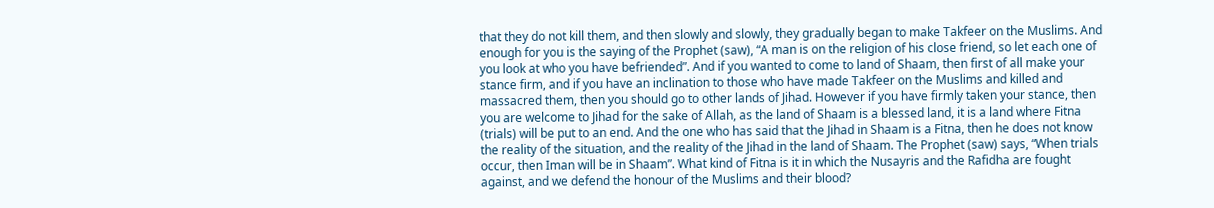that they do not kill them, and then slowly and slowly, they gradually began to make Takfeer on the Muslims. And enough for you is the saying of the Prophet (saw), “A man is on the religion of his close friend, so let each one of you look at who you have befriended”. And if you wanted to come to land of Shaam, then first of all make your stance firm, and if you have an inclination to those who have made Takfeer on the Muslims and killed and massacred them, then you should go to other lands of Jihad. However if you have firmly taken your stance, then you are welcome to Jihad for the sake of Allah, as the land of Shaam is a blessed land, it is a land where Fitna (trials) will be put to an end. And the one who has said that the Jihad in Shaam is a Fitna, then he does not know the reality of the situation, and the reality of the Jihad in the land of Shaam. The Prophet (saw) says, “When trials occur, then Iman will be in Shaam”. What kind of Fitna is it in which the Nusayris and the Rafidha are fought against, and we defend the honour of the Muslims and their blood?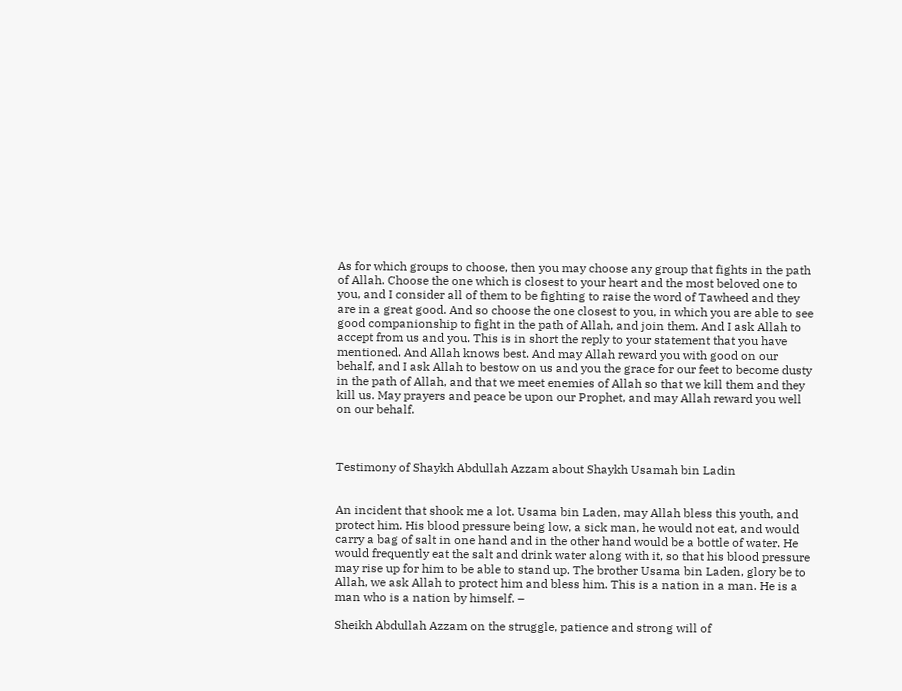As for which groups to choose, then you may choose any group that fights in the path of Allah. Choose the one which is closest to your heart and the most beloved one to you, and I consider all of them to be fighting to raise the word of Tawheed and they are in a great good. And so choose the one closest to you, in which you are able to see good companionship to fight in the path of Allah, and join them. And I ask Allah to accept from us and you. This is in short the reply to your statement that you have mentioned. And Allah knows best. And may Allah reward you with good on our behalf, and I ask Allah to bestow on us and you the grace for our feet to become dusty in the path of Allah, and that we meet enemies of Allah so that we kill them and they kill us. May prayers and peace be upon our Prophet, and may Allah reward you well on our behalf.



Testimony of Shaykh Abdullah Azzam about Shaykh Usamah bin Ladin


An incident that shook me a lot. Usama bin Laden, may Allah bless this youth, and protect him. His blood pressure being low, a sick man, he would not eat, and would carry a bag of salt in one hand and in the other hand would be a bottle of water. He would frequently eat the salt and drink water along with it, so that his blood pressure may rise up for him to be able to stand up. The brother Usama bin Laden, glory be to Allah, we ask Allah to protect him and bless him. This is a nation in a man. He is a man who is a nation by himself. –

Sheikh Abdullah Azzam on the struggle, patience and strong will of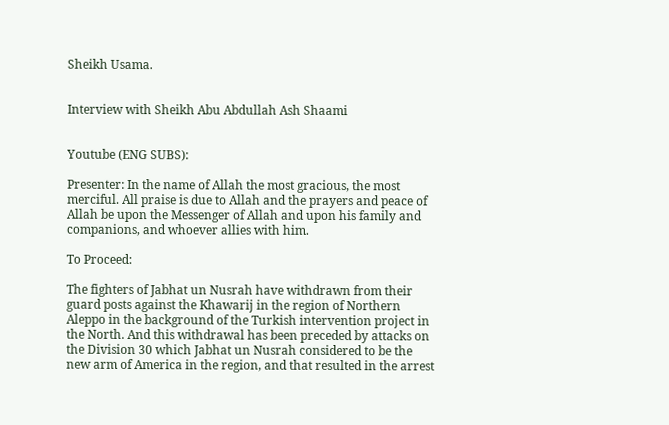Sheikh Usama.


Interview with Sheikh Abu Abdullah Ash Shaami


Youtube (ENG SUBS):

Presenter: In the name of Allah the most gracious, the most merciful. All praise is due to Allah and the prayers and peace of Allah be upon the Messenger of Allah and upon his family and companions, and whoever allies with him.

To Proceed:

The fighters of Jabhat un Nusrah have withdrawn from their guard posts against the Khawarij in the region of Northern Aleppo in the background of the Turkish intervention project in the North. And this withdrawal has been preceded by attacks on the Division 30 which Jabhat un Nusrah considered to be the new arm of America in the region, and that resulted in the arrest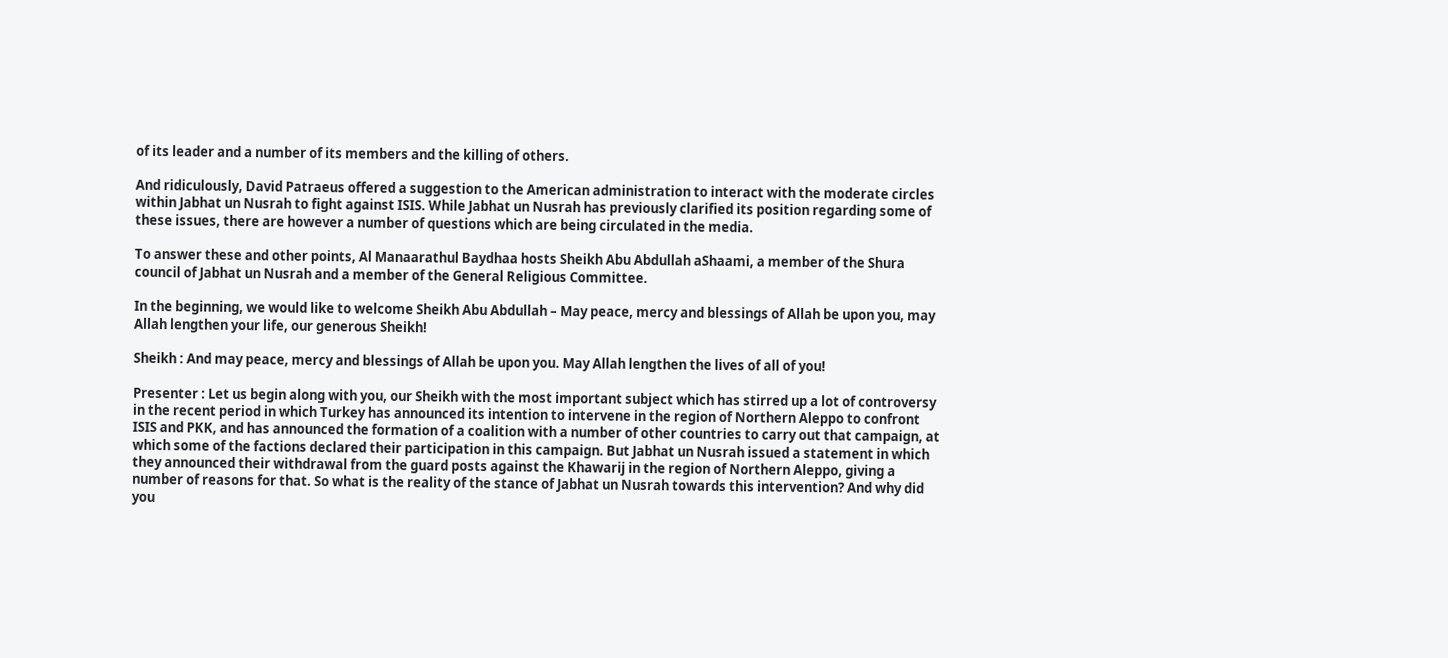of its leader and a number of its members and the killing of others.

And ridiculously, David Patraeus offered a suggestion to the American administration to interact with the moderate circles within Jabhat un Nusrah to fight against ISIS. While Jabhat un Nusrah has previously clarified its position regarding some of these issues, there are however a number of questions which are being circulated in the media.

To answer these and other points, Al Manaarathul Baydhaa hosts Sheikh Abu Abdullah aShaami, a member of the Shura council of Jabhat un Nusrah and a member of the General Religious Committee.

In the beginning, we would like to welcome Sheikh Abu Abdullah – May peace, mercy and blessings of Allah be upon you, may Allah lengthen your life, our generous Sheikh!

Sheikh : And may peace, mercy and blessings of Allah be upon you. May Allah lengthen the lives of all of you!

Presenter : Let us begin along with you, our Sheikh with the most important subject which has stirred up a lot of controversy in the recent period in which Turkey has announced its intention to intervene in the region of Northern Aleppo to confront ISIS and PKK, and has announced the formation of a coalition with a number of other countries to carry out that campaign, at which some of the factions declared their participation in this campaign. But Jabhat un Nusrah issued a statement in which they announced their withdrawal from the guard posts against the Khawarij in the region of Northern Aleppo, giving a number of reasons for that. So what is the reality of the stance of Jabhat un Nusrah towards this intervention? And why did you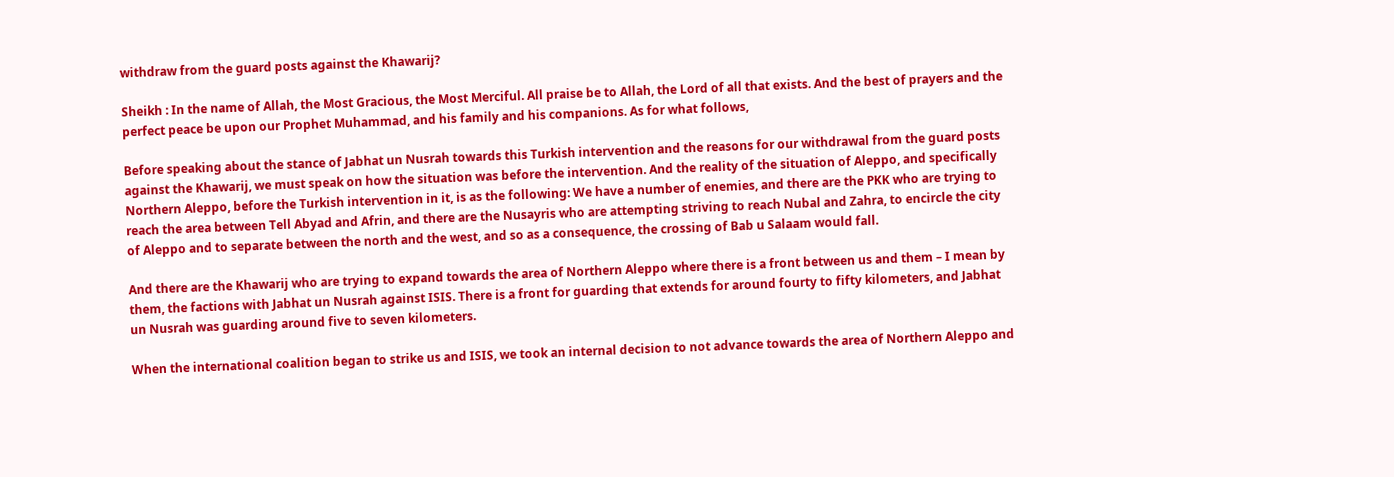withdraw from the guard posts against the Khawarij?

Sheikh : In the name of Allah, the Most Gracious, the Most Merciful. All praise be to Allah, the Lord of all that exists. And the best of prayers and the perfect peace be upon our Prophet Muhammad, and his family and his companions. As for what follows,

Before speaking about the stance of Jabhat un Nusrah towards this Turkish intervention and the reasons for our withdrawal from the guard posts against the Khawarij, we must speak on how the situation was before the intervention. And the reality of the situation of Aleppo, and specifically Northern Aleppo, before the Turkish intervention in it, is as the following: We have a number of enemies, and there are the PKK who are trying to reach the area between Tell Abyad and Afrin, and there are the Nusayris who are attempting striving to reach Nubal and Zahra, to encircle the city of Aleppo and to separate between the north and the west, and so as a consequence, the crossing of Bab u Salaam would fall.

And there are the Khawarij who are trying to expand towards the area of Northern Aleppo where there is a front between us and them – I mean by them, the factions with Jabhat un Nusrah against ISIS. There is a front for guarding that extends for around fourty to fifty kilometers, and Jabhat un Nusrah was guarding around five to seven kilometers.

When the international coalition began to strike us and ISIS, we took an internal decision to not advance towards the area of Northern Aleppo and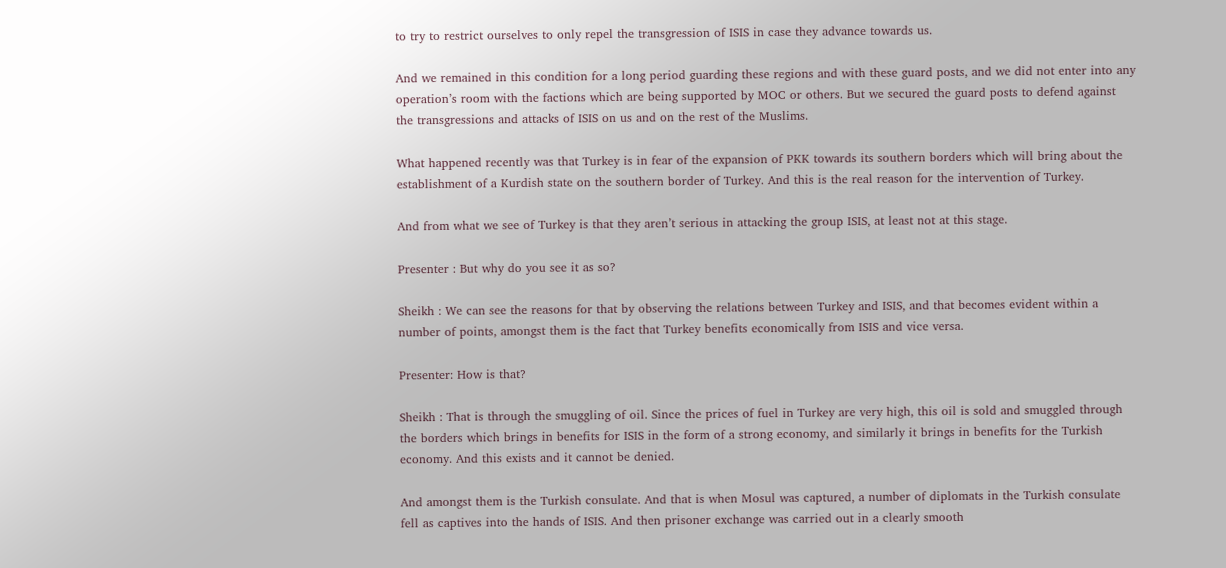to try to restrict ourselves to only repel the transgression of ISIS in case they advance towards us.

And we remained in this condition for a long period guarding these regions and with these guard posts, and we did not enter into any operation’s room with the factions which are being supported by MOC or others. But we secured the guard posts to defend against the transgressions and attacks of ISIS on us and on the rest of the Muslims.

What happened recently was that Turkey is in fear of the expansion of PKK towards its southern borders which will bring about the establishment of a Kurdish state on the southern border of Turkey. And this is the real reason for the intervention of Turkey.

And from what we see of Turkey is that they aren’t serious in attacking the group ISIS, at least not at this stage.

Presenter : But why do you see it as so?

Sheikh : We can see the reasons for that by observing the relations between Turkey and ISIS, and that becomes evident within a number of points, amongst them is the fact that Turkey benefits economically from ISIS and vice versa.

Presenter: How is that?

Sheikh : That is through the smuggling of oil. Since the prices of fuel in Turkey are very high, this oil is sold and smuggled through the borders which brings in benefits for ISIS in the form of a strong economy, and similarly it brings in benefits for the Turkish economy. And this exists and it cannot be denied.

And amongst them is the Turkish consulate. And that is when Mosul was captured, a number of diplomats in the Turkish consulate fell as captives into the hands of ISIS. And then prisoner exchange was carried out in a clearly smooth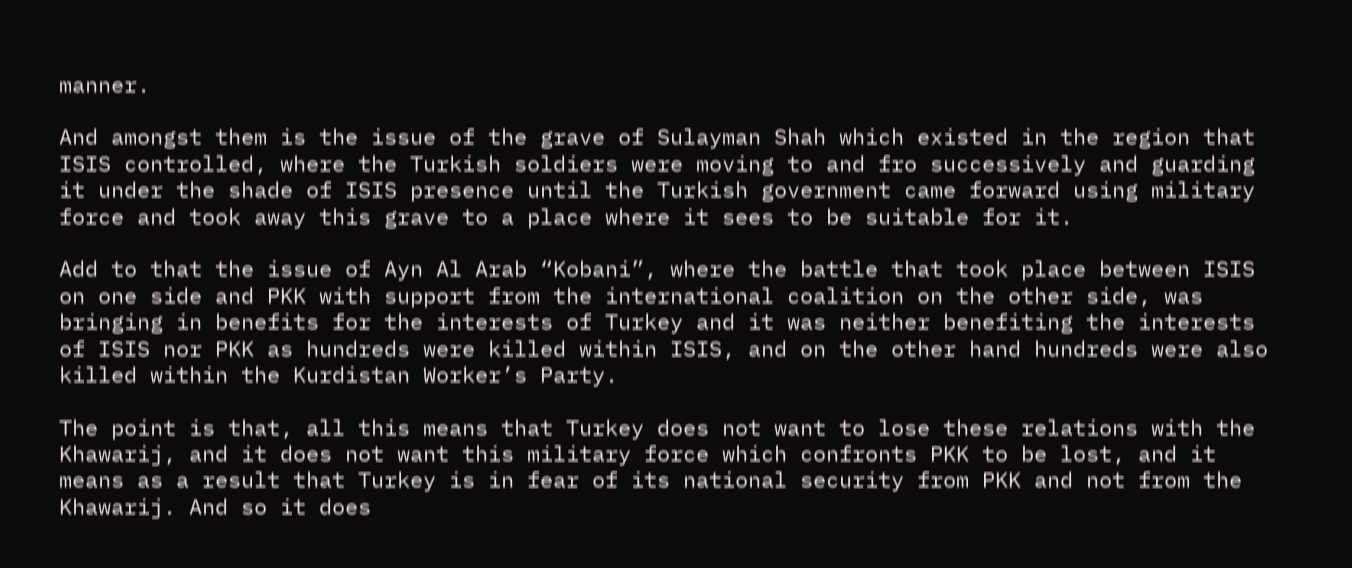manner.

And amongst them is the issue of the grave of Sulayman Shah which existed in the region that ISIS controlled, where the Turkish soldiers were moving to and fro successively and guarding it under the shade of ISIS presence until the Turkish government came forward using military force and took away this grave to a place where it sees to be suitable for it.

Add to that the issue of Ayn Al Arab “Kobani”, where the battle that took place between ISIS on one side and PKK with support from the international coalition on the other side, was bringing in benefits for the interests of Turkey and it was neither benefiting the interests of ISIS nor PKK as hundreds were killed within ISIS, and on the other hand hundreds were also killed within the Kurdistan Worker’s Party.

The point is that, all this means that Turkey does not want to lose these relations with the Khawarij, and it does not want this military force which confronts PKK to be lost, and it means as a result that Turkey is in fear of its national security from PKK and not from the Khawarij. And so it does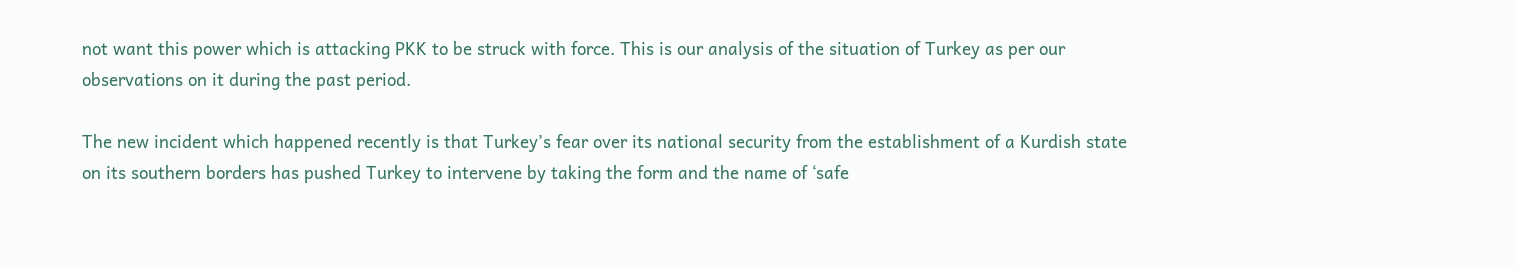not want this power which is attacking PKK to be struck with force. This is our analysis of the situation of Turkey as per our observations on it during the past period.

The new incident which happened recently is that Turkey’s fear over its national security from the establishment of a Kurdish state on its southern borders has pushed Turkey to intervene by taking the form and the name of ‘safe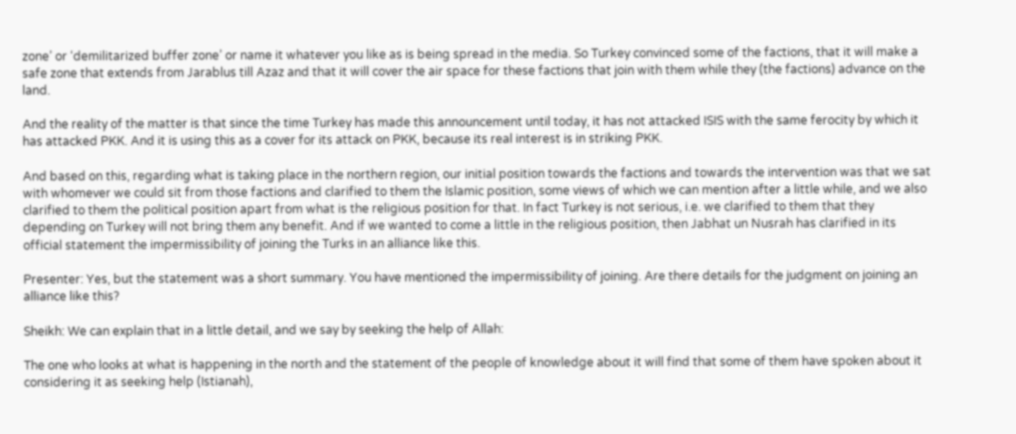zone’ or ‘demilitarized buffer zone’ or name it whatever you like as is being spread in the media. So Turkey convinced some of the factions, that it will make a safe zone that extends from Jarablus till Azaz and that it will cover the air space for these factions that join with them while they (the factions) advance on the land.

And the reality of the matter is that since the time Turkey has made this announcement until today, it has not attacked ISIS with the same ferocity by which it has attacked PKK. And it is using this as a cover for its attack on PKK, because its real interest is in striking PKK.

And based on this, regarding what is taking place in the northern region, our initial position towards the factions and towards the intervention was that we sat with whomever we could sit from those factions and clarified to them the Islamic position, some views of which we can mention after a little while, and we also clarified to them the political position apart from what is the religious position for that. In fact Turkey is not serious, i.e. we clarified to them that they depending on Turkey will not bring them any benefit. And if we wanted to come a little in the religious position, then Jabhat un Nusrah has clarified in its official statement the impermissibility of joining the Turks in an alliance like this.

Presenter: Yes, but the statement was a short summary. You have mentioned the impermissibility of joining. Are there details for the judgment on joining an alliance like this?

Sheikh: We can explain that in a little detail, and we say by seeking the help of Allah:

The one who looks at what is happening in the north and the statement of the people of knowledge about it will find that some of them have spoken about it considering it as seeking help (Istianah),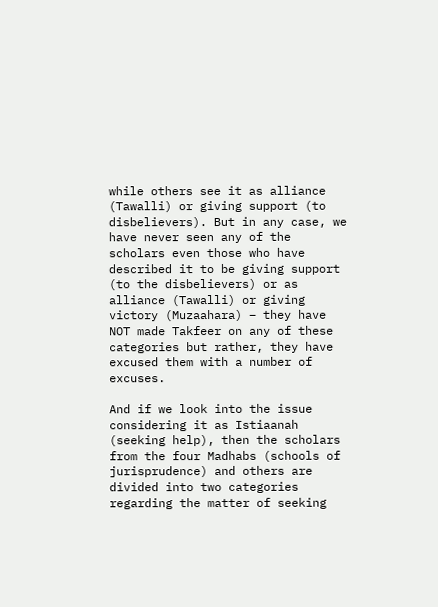while others see it as alliance (Tawalli) or giving support (to disbelievers). But in any case, we have never seen any of the scholars even those who have described it to be giving support (to the disbelievers) or as alliance (Tawalli) or giving victory (Muzaahara) – they have NOT made Takfeer on any of these categories but rather, they have excused them with a number of excuses.

And if we look into the issue considering it as Istiaanah (seeking help), then the scholars from the four Madhabs (schools of jurisprudence) and others are divided into two categories regarding the matter of seeking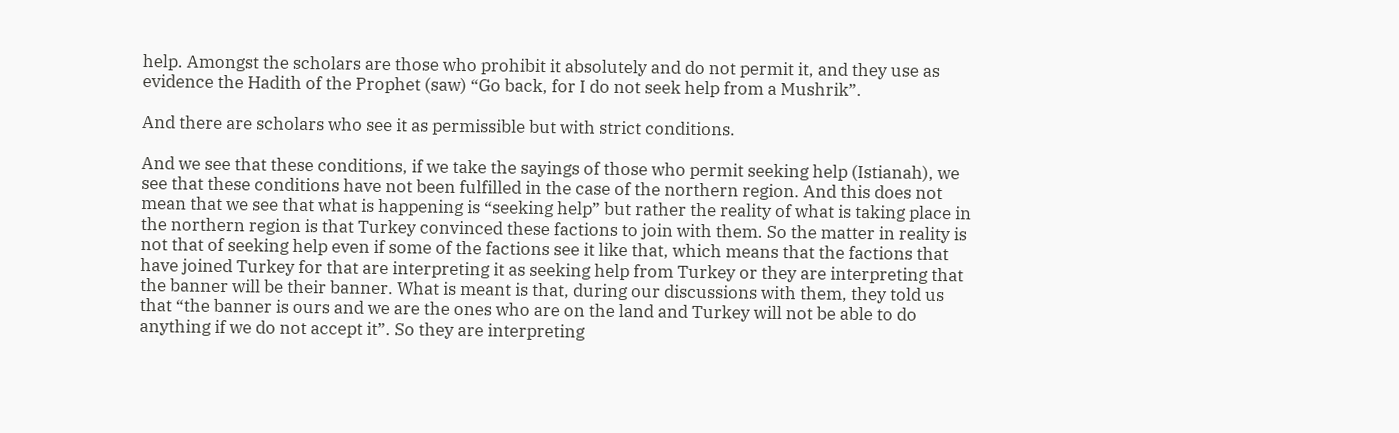help. Amongst the scholars are those who prohibit it absolutely and do not permit it, and they use as evidence the Hadith of the Prophet (saw) “Go back, for I do not seek help from a Mushrik”.

And there are scholars who see it as permissible but with strict conditions.

And we see that these conditions, if we take the sayings of those who permit seeking help (Istianah), we see that these conditions have not been fulfilled in the case of the northern region. And this does not mean that we see that what is happening is “seeking help” but rather the reality of what is taking place in the northern region is that Turkey convinced these factions to join with them. So the matter in reality is not that of seeking help even if some of the factions see it like that, which means that the factions that have joined Turkey for that are interpreting it as seeking help from Turkey or they are interpreting that the banner will be their banner. What is meant is that, during our discussions with them, they told us that “the banner is ours and we are the ones who are on the land and Turkey will not be able to do anything if we do not accept it”. So they are interpreting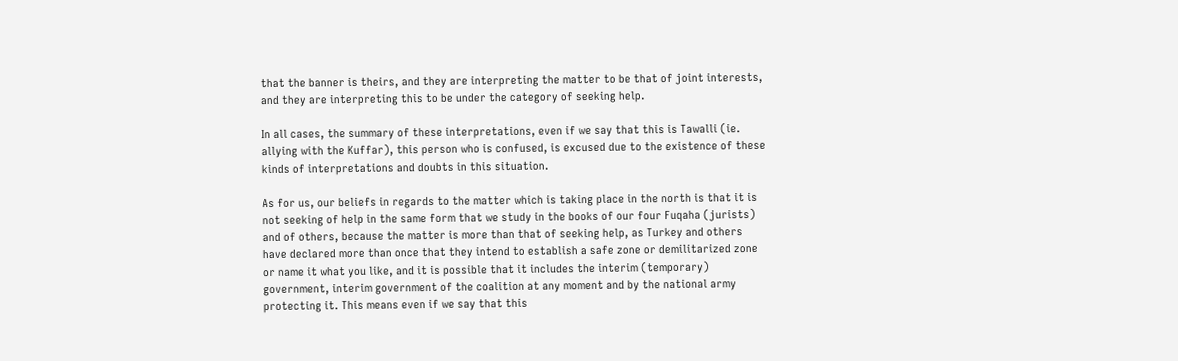that the banner is theirs, and they are interpreting the matter to be that of joint interests, and they are interpreting this to be under the category of seeking help.

In all cases, the summary of these interpretations, even if we say that this is Tawalli (ie. allying with the Kuffar), this person who is confused, is excused due to the existence of these kinds of interpretations and doubts in this situation.

As for us, our beliefs in regards to the matter which is taking place in the north is that it is not seeking of help in the same form that we study in the books of our four Fuqaha (jurists) and of others, because the matter is more than that of seeking help, as Turkey and others have declared more than once that they intend to establish a safe zone or demilitarized zone or name it what you like, and it is possible that it includes the interim (temporary) government, interim government of the coalition at any moment and by the national army protecting it. This means even if we say that this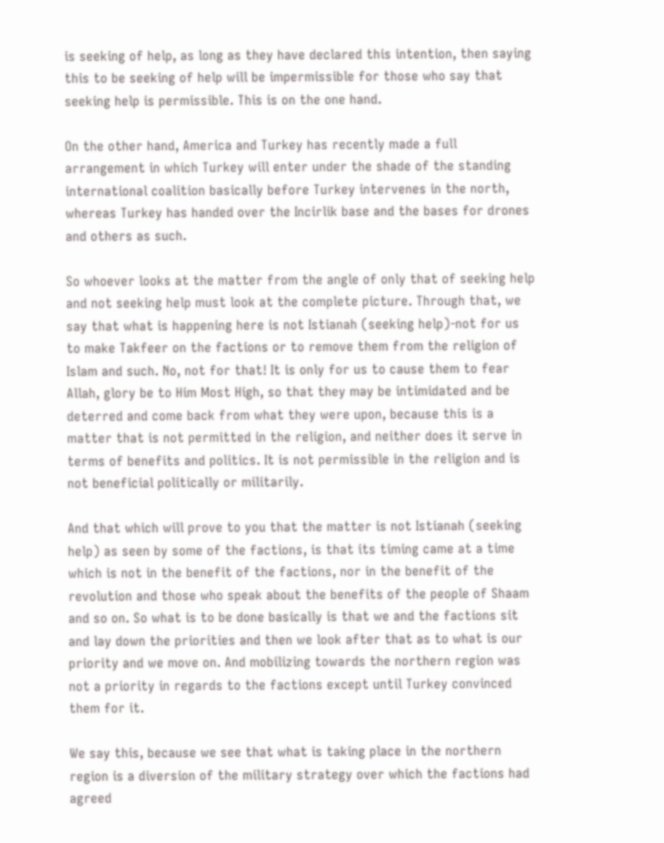is seeking of help, as long as they have declared this intention, then saying this to be seeking of help will be impermissible for those who say that seeking help is permissible. This is on the one hand.

On the other hand, America and Turkey has recently made a full arrangement in which Turkey will enter under the shade of the standing international coalition basically before Turkey intervenes in the north, whereas Turkey has handed over the Incirlik base and the bases for drones and others as such.

So whoever looks at the matter from the angle of only that of seeking help and not seeking help must look at the complete picture. Through that, we say that what is happening here is not Istianah (seeking help)-not for us to make Takfeer on the factions or to remove them from the religion of Islam and such. No, not for that! It is only for us to cause them to fear Allah, glory be to Him Most High, so that they may be intimidated and be deterred and come back from what they were upon, because this is a matter that is not permitted in the religion, and neither does it serve in terms of benefits and politics. It is not permissible in the religion and is not beneficial politically or militarily.

And that which will prove to you that the matter is not Istianah (seeking help) as seen by some of the factions, is that its timing came at a time which is not in the benefit of the factions, nor in the benefit of the revolution and those who speak about the benefits of the people of Shaam and so on. So what is to be done basically is that we and the factions sit and lay down the priorities and then we look after that as to what is our priority and we move on. And mobilizing towards the northern region was not a priority in regards to the factions except until Turkey convinced them for it.

We say this, because we see that what is taking place in the northern region is a diversion of the military strategy over which the factions had agreed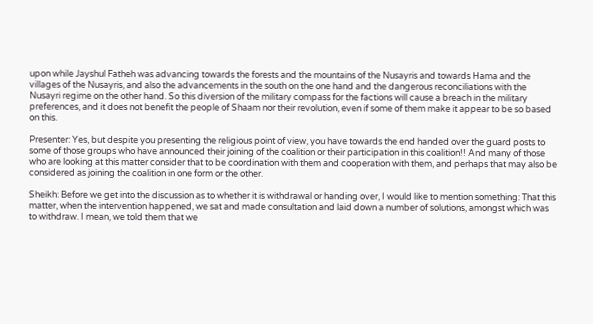upon while Jayshul Fatheh was advancing towards the forests and the mountains of the Nusayris and towards Hama and the villages of the Nusayris, and also the advancements in the south on the one hand and the dangerous reconciliations with the Nusayri regime on the other hand. So this diversion of the military compass for the factions will cause a breach in the military preferences, and it does not benefit the people of Shaam nor their revolution, even if some of them make it appear to be so based on this.

Presenter: Yes, but despite you presenting the religious point of view, you have towards the end handed over the guard posts to some of those groups who have announced their joining of the coalition or their participation in this coalition!! And many of those who are looking at this matter consider that to be coordination with them and cooperation with them, and perhaps that may also be considered as joining the coalition in one form or the other.

Sheikh: Before we get into the discussion as to whether it is withdrawal or handing over, I would like to mention something: That this matter, when the intervention happened, we sat and made consultation and laid down a number of solutions, amongst which was to withdraw. I mean, we told them that we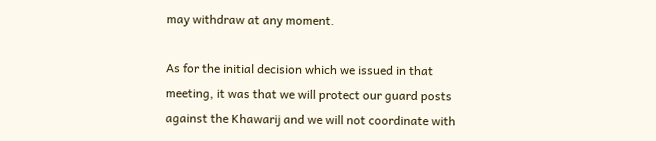may withdraw at any moment.

As for the initial decision which we issued in that meeting, it was that we will protect our guard posts against the Khawarij and we will not coordinate with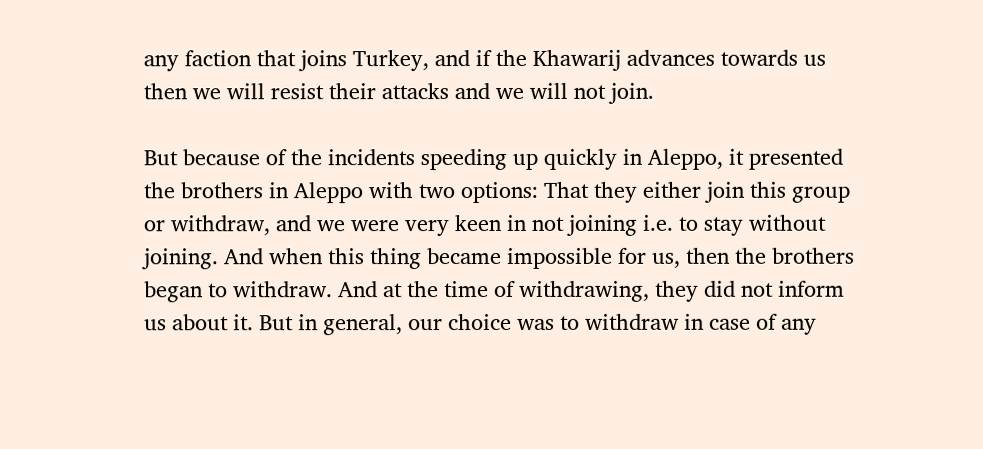any faction that joins Turkey, and if the Khawarij advances towards us then we will resist their attacks and we will not join.

But because of the incidents speeding up quickly in Aleppo, it presented the brothers in Aleppo with two options: That they either join this group or withdraw, and we were very keen in not joining i.e. to stay without joining. And when this thing became impossible for us, then the brothers began to withdraw. And at the time of withdrawing, they did not inform us about it. But in general, our choice was to withdraw in case of any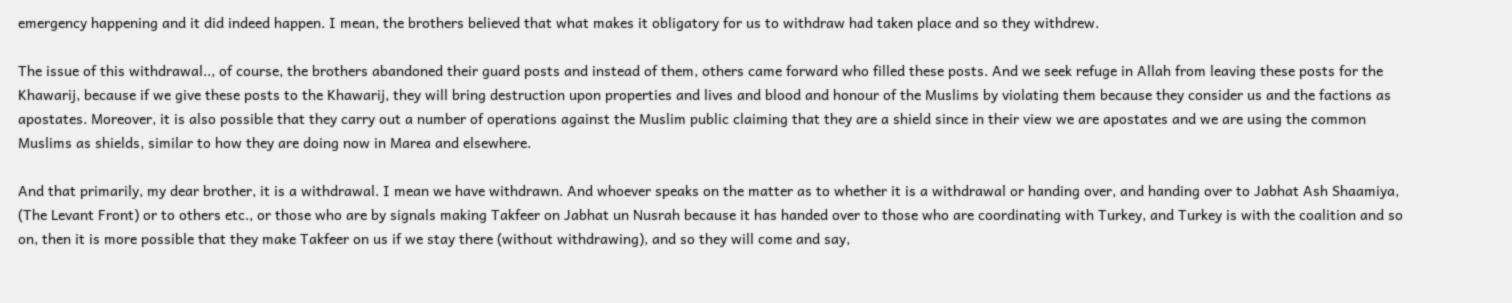emergency happening and it did indeed happen. I mean, the brothers believed that what makes it obligatory for us to withdraw had taken place and so they withdrew.

The issue of this withdrawal.., of course, the brothers abandoned their guard posts and instead of them, others came forward who filled these posts. And we seek refuge in Allah from leaving these posts for the Khawarij, because if we give these posts to the Khawarij, they will bring destruction upon properties and lives and blood and honour of the Muslims by violating them because they consider us and the factions as apostates. Moreover, it is also possible that they carry out a number of operations against the Muslim public claiming that they are a shield since in their view we are apostates and we are using the common Muslims as shields, similar to how they are doing now in Marea and elsewhere.

And that primarily, my dear brother, it is a withdrawal. I mean we have withdrawn. And whoever speaks on the matter as to whether it is a withdrawal or handing over, and handing over to Jabhat Ash Shaamiya, (The Levant Front) or to others etc., or those who are by signals making Takfeer on Jabhat un Nusrah because it has handed over to those who are coordinating with Turkey, and Turkey is with the coalition and so on, then it is more possible that they make Takfeer on us if we stay there (without withdrawing), and so they will come and say,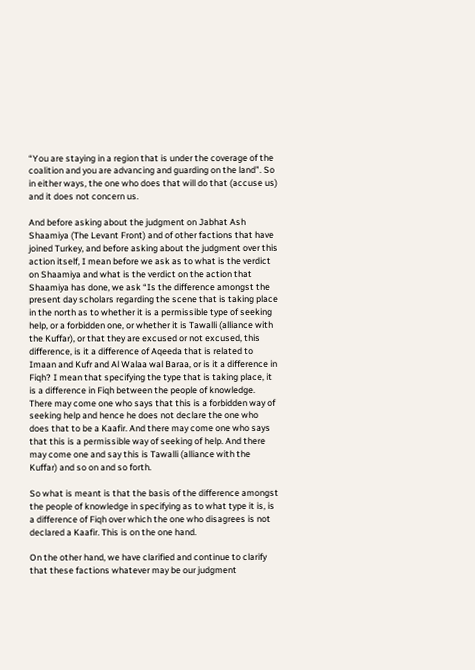“You are staying in a region that is under the coverage of the coalition and you are advancing and guarding on the land”. So in either ways, the one who does that will do that (accuse us) and it does not concern us.

And before asking about the judgment on Jabhat Ash Shaamiya (The Levant Front) and of other factions that have joined Turkey, and before asking about the judgment over this action itself, I mean before we ask as to what is the verdict on Shaamiya and what is the verdict on the action that Shaamiya has done, we ask “Is the difference amongst the present day scholars regarding the scene that is taking place in the north as to whether it is a permissible type of seeking help, or a forbidden one, or whether it is Tawalli (alliance with the Kuffar), or that they are excused or not excused, this difference, is it a difference of Aqeeda that is related to Imaan and Kufr and Al Walaa wal Baraa, or is it a difference in Fiqh? I mean that specifying the type that is taking place, it is a difference in Fiqh between the people of knowledge. There may come one who says that this is a forbidden way of seeking help and hence he does not declare the one who does that to be a Kaafir. And there may come one who says that this is a permissible way of seeking of help. And there may come one and say this is Tawalli (alliance with the Kuffar) and so on and so forth.

So what is meant is that the basis of the difference amongst the people of knowledge in specifying as to what type it is, is a difference of Fiqh over which the one who disagrees is not declared a Kaafir. This is on the one hand.

On the other hand, we have clarified and continue to clarify that these factions whatever may be our judgment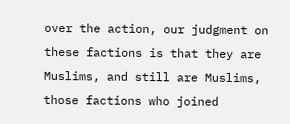over the action, our judgment on these factions is that they are Muslims, and still are Muslims, those factions who joined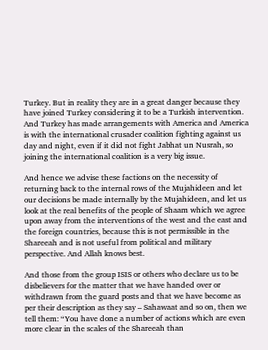Turkey. But in reality they are in a great danger because they have joined Turkey considering it to be a Turkish intervention. And Turkey has made arrangements with America and America is with the international crusader coalition fighting against us day and night, even if it did not fight Jabhat un Nusrah, so joining the international coalition is a very big issue.

And hence we advise these factions on the necessity of returning back to the internal rows of the Mujahideen and let our decisions be made internally by the Mujahideen, and let us look at the real benefits of the people of Shaam which we agree upon away from the interventions of the west and the east and the foreign countries, because this is not permissible in the Shareeah and is not useful from political and military perspective. And Allah knows best.

And those from the group ISIS or others who declare us to be disbelievers for the matter that we have handed over or withdrawn from the guard posts and that we have become as per their description as they say – Sahawaat and so on, then we tell them: “You have done a number of actions which are even more clear in the scales of the Shareeah than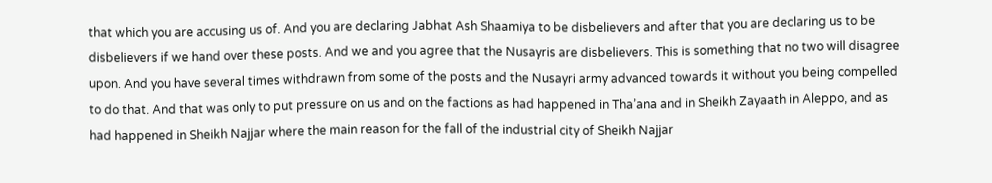that which you are accusing us of. And you are declaring Jabhat Ash Shaamiya to be disbelievers and after that you are declaring us to be disbelievers if we hand over these posts. And we and you agree that the Nusayris are disbelievers. This is something that no two will disagree upon. And you have several times withdrawn from some of the posts and the Nusayri army advanced towards it without you being compelled to do that. And that was only to put pressure on us and on the factions as had happened in Tha’ana and in Sheikh Zayaath in Aleppo, and as had happened in Sheikh Najjar where the main reason for the fall of the industrial city of Sheikh Najjar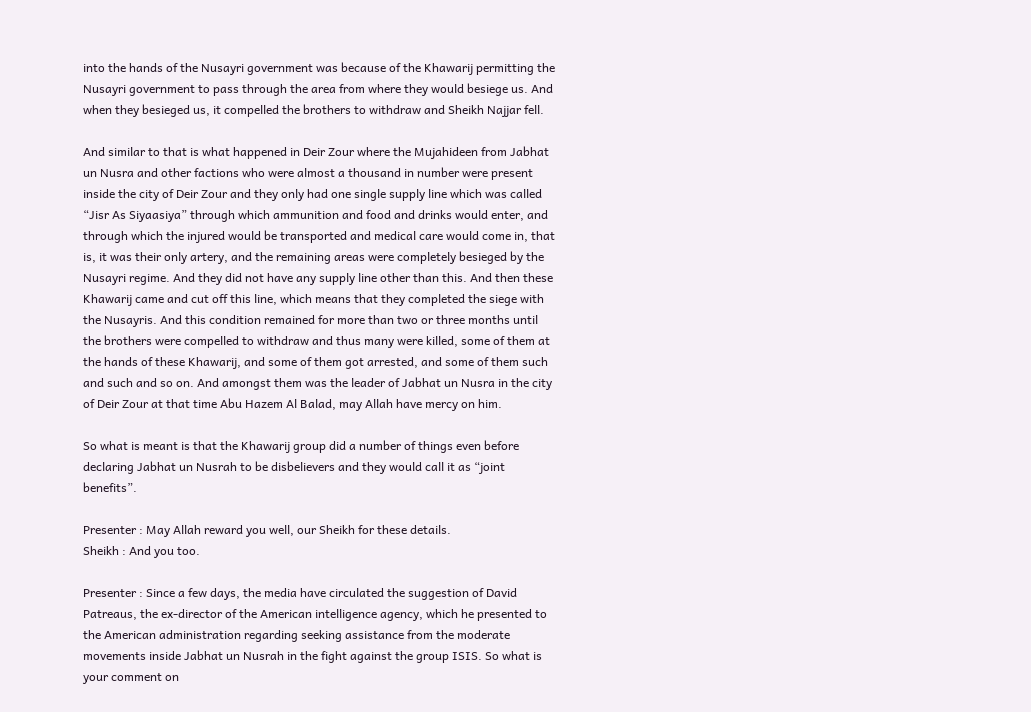into the hands of the Nusayri government was because of the Khawarij permitting the Nusayri government to pass through the area from where they would besiege us. And when they besieged us, it compelled the brothers to withdraw and Sheikh Najjar fell.

And similar to that is what happened in Deir Zour where the Mujahideen from Jabhat un Nusra and other factions who were almost a thousand in number were present inside the city of Deir Zour and they only had one single supply line which was called “Jisr As Siyaasiya” through which ammunition and food and drinks would enter, and through which the injured would be transported and medical care would come in, that is, it was their only artery, and the remaining areas were completely besieged by the Nusayri regime. And they did not have any supply line other than this. And then these Khawarij came and cut off this line, which means that they completed the siege with the Nusayris. And this condition remained for more than two or three months until the brothers were compelled to withdraw and thus many were killed, some of them at the hands of these Khawarij, and some of them got arrested, and some of them such and such and so on. And amongst them was the leader of Jabhat un Nusra in the city of Deir Zour at that time Abu Hazem Al Balad, may Allah have mercy on him.

So what is meant is that the Khawarij group did a number of things even before declaring Jabhat un Nusrah to be disbelievers and they would call it as “joint benefits”.

Presenter : May Allah reward you well, our Sheikh for these details.
Sheikh : And you too.

Presenter : Since a few days, the media have circulated the suggestion of David Patreaus, the ex-director of the American intelligence agency, which he presented to the American administration regarding seeking assistance from the moderate movements inside Jabhat un Nusrah in the fight against the group ISIS. So what is your comment on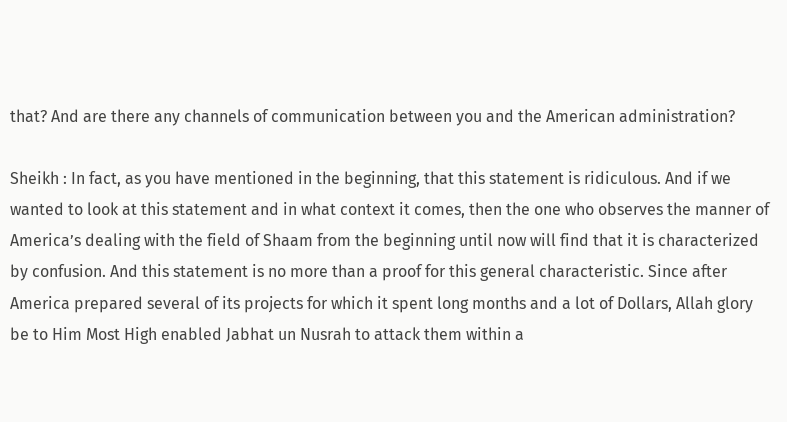that? And are there any channels of communication between you and the American administration?

Sheikh : In fact, as you have mentioned in the beginning, that this statement is ridiculous. And if we wanted to look at this statement and in what context it comes, then the one who observes the manner of America’s dealing with the field of Shaam from the beginning until now will find that it is characterized by confusion. And this statement is no more than a proof for this general characteristic. Since after America prepared several of its projects for which it spent long months and a lot of Dollars, Allah glory be to Him Most High enabled Jabhat un Nusrah to attack them within a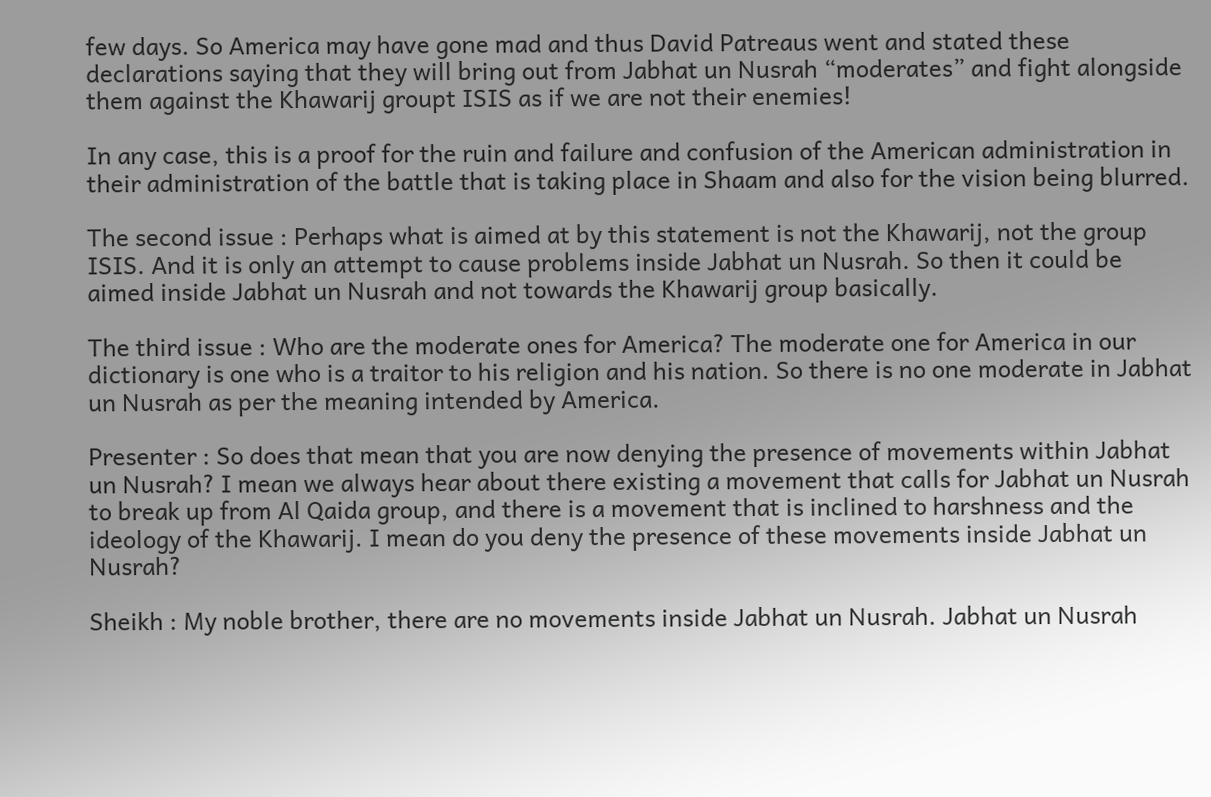few days. So America may have gone mad and thus David Patreaus went and stated these declarations saying that they will bring out from Jabhat un Nusrah “moderates” and fight alongside them against the Khawarij groupt ISIS as if we are not their enemies!

In any case, this is a proof for the ruin and failure and confusion of the American administration in their administration of the battle that is taking place in Shaam and also for the vision being blurred.

The second issue : Perhaps what is aimed at by this statement is not the Khawarij, not the group ISIS. And it is only an attempt to cause problems inside Jabhat un Nusrah. So then it could be aimed inside Jabhat un Nusrah and not towards the Khawarij group basically.

The third issue : Who are the moderate ones for America? The moderate one for America in our dictionary is one who is a traitor to his religion and his nation. So there is no one moderate in Jabhat un Nusrah as per the meaning intended by America.

Presenter : So does that mean that you are now denying the presence of movements within Jabhat un Nusrah? I mean we always hear about there existing a movement that calls for Jabhat un Nusrah to break up from Al Qaida group, and there is a movement that is inclined to harshness and the ideology of the Khawarij. I mean do you deny the presence of these movements inside Jabhat un Nusrah?

Sheikh : My noble brother, there are no movements inside Jabhat un Nusrah. Jabhat un Nusrah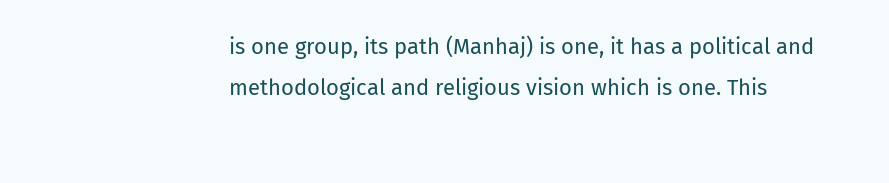is one group, its path (Manhaj) is one, it has a political and methodological and religious vision which is one. This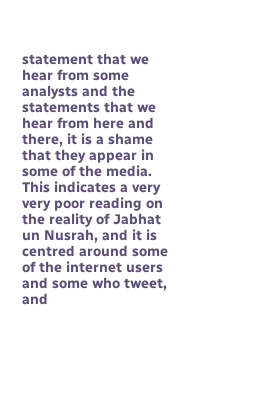statement that we hear from some analysts and the statements that we hear from here and there, it is a shame that they appear in some of the media. This indicates a very very poor reading on the reality of Jabhat un Nusrah, and it is centred around some of the internet users and some who tweet, and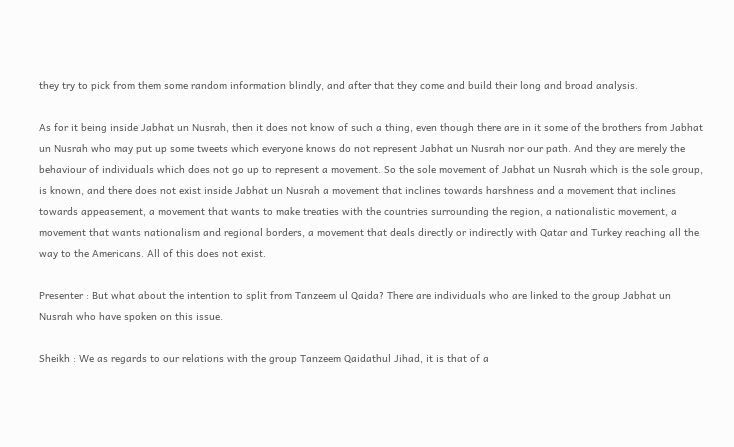they try to pick from them some random information blindly, and after that they come and build their long and broad analysis.

As for it being inside Jabhat un Nusrah, then it does not know of such a thing, even though there are in it some of the brothers from Jabhat un Nusrah who may put up some tweets which everyone knows do not represent Jabhat un Nusrah nor our path. And they are merely the behaviour of individuals which does not go up to represent a movement. So the sole movement of Jabhat un Nusrah which is the sole group, is known, and there does not exist inside Jabhat un Nusrah a movement that inclines towards harshness and a movement that inclines towards appeasement, a movement that wants to make treaties with the countries surrounding the region, a nationalistic movement, a movement that wants nationalism and regional borders, a movement that deals directly or indirectly with Qatar and Turkey reaching all the way to the Americans. All of this does not exist.

Presenter : But what about the intention to split from Tanzeem ul Qaida? There are individuals who are linked to the group Jabhat un Nusrah who have spoken on this issue.

Sheikh : We as regards to our relations with the group Tanzeem Qaidathul Jihad, it is that of a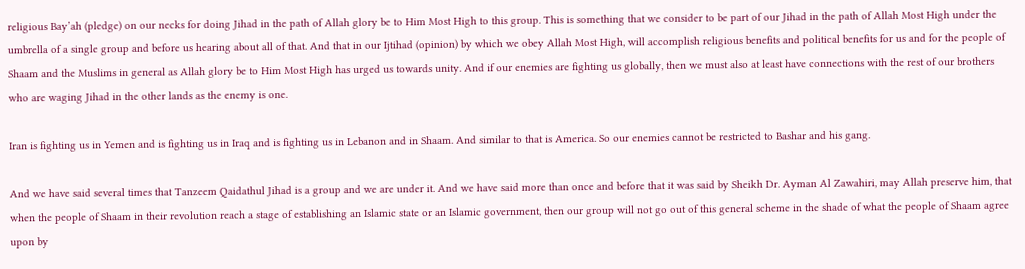religious Bay’ah (pledge) on our necks for doing Jihad in the path of Allah glory be to Him Most High to this group. This is something that we consider to be part of our Jihad in the path of Allah Most High under the umbrella of a single group and before us hearing about all of that. And that in our Ijtihad (opinion) by which we obey Allah Most High, will accomplish religious benefits and political benefits for us and for the people of Shaam and the Muslims in general as Allah glory be to Him Most High has urged us towards unity. And if our enemies are fighting us globally, then we must also at least have connections with the rest of our brothers who are waging Jihad in the other lands as the enemy is one.

Iran is fighting us in Yemen and is fighting us in Iraq and is fighting us in Lebanon and in Shaam. And similar to that is America. So our enemies cannot be restricted to Bashar and his gang.

And we have said several times that Tanzeem Qaidathul Jihad is a group and we are under it. And we have said more than once and before that it was said by Sheikh Dr. Ayman Al Zawahiri, may Allah preserve him, that when the people of Shaam in their revolution reach a stage of establishing an Islamic state or an Islamic government, then our group will not go out of this general scheme in the shade of what the people of Shaam agree upon by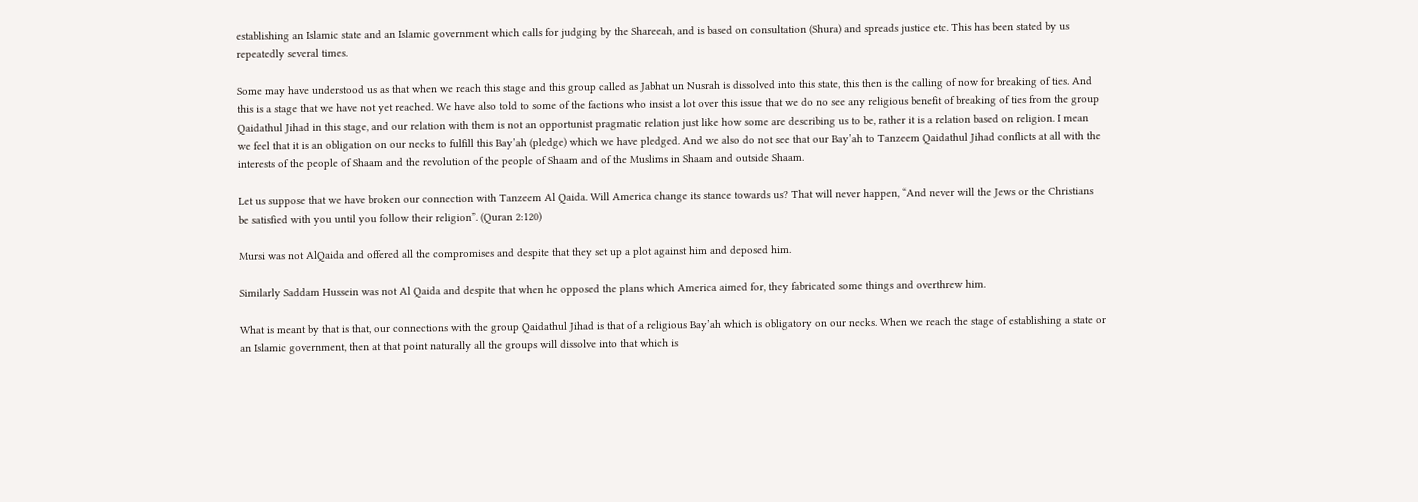establishing an Islamic state and an Islamic government which calls for judging by the Shareeah, and is based on consultation (Shura) and spreads justice etc. This has been stated by us repeatedly several times.

Some may have understood us as that when we reach this stage and this group called as Jabhat un Nusrah is dissolved into this state, this then is the calling of now for breaking of ties. And this is a stage that we have not yet reached. We have also told to some of the factions who insist a lot over this issue that we do no see any religious benefit of breaking of ties from the group Qaidathul Jihad in this stage, and our relation with them is not an opportunist pragmatic relation just like how some are describing us to be, rather it is a relation based on religion. I mean we feel that it is an obligation on our necks to fulfill this Bay’ah (pledge) which we have pledged. And we also do not see that our Bay’ah to Tanzeem Qaidathul Jihad conflicts at all with the interests of the people of Shaam and the revolution of the people of Shaam and of the Muslims in Shaam and outside Shaam.

Let us suppose that we have broken our connection with Tanzeem Al Qaida. Will America change its stance towards us? That will never happen, “And never will the Jews or the Christians be satisfied with you until you follow their religion”. (Quran 2:120)

Mursi was not AlQaida and offered all the compromises and despite that they set up a plot against him and deposed him.

Similarly Saddam Hussein was not Al Qaida and despite that when he opposed the plans which America aimed for, they fabricated some things and overthrew him.

What is meant by that is that, our connections with the group Qaidathul Jihad is that of a religious Bay’ah which is obligatory on our necks. When we reach the stage of establishing a state or an Islamic government, then at that point naturally all the groups will dissolve into that which is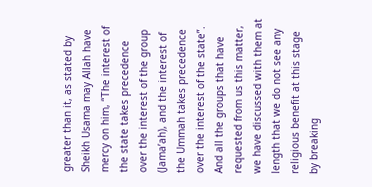greater than it, as stated by Sheikh Usama may Allah have mercy on him, “The interest of the state takes precedence over the interest of the group (Jama’ah), and the interest of the Ummah takes precedence over the interest of the state”. And all the groups that have requested from us this matter, we have discussed with them at length that we do not see any religious benefit at this stage by breaking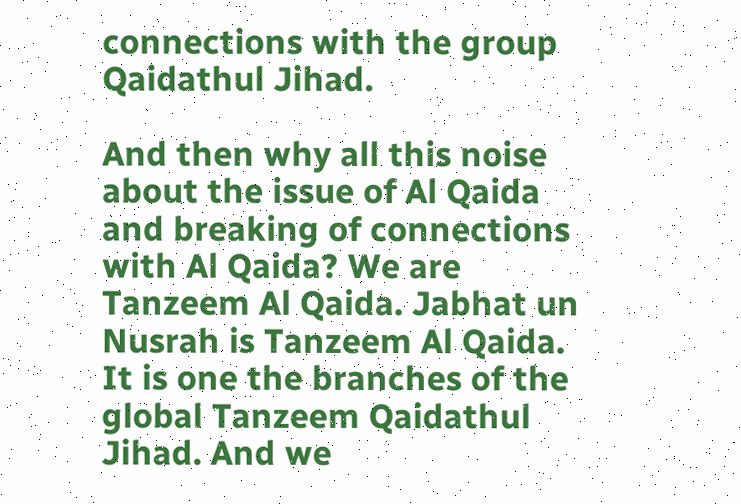connections with the group Qaidathul Jihad.

And then why all this noise about the issue of Al Qaida and breaking of connections with Al Qaida? We are Tanzeem Al Qaida. Jabhat un Nusrah is Tanzeem Al Qaida. It is one the branches of the global Tanzeem Qaidathul Jihad. And we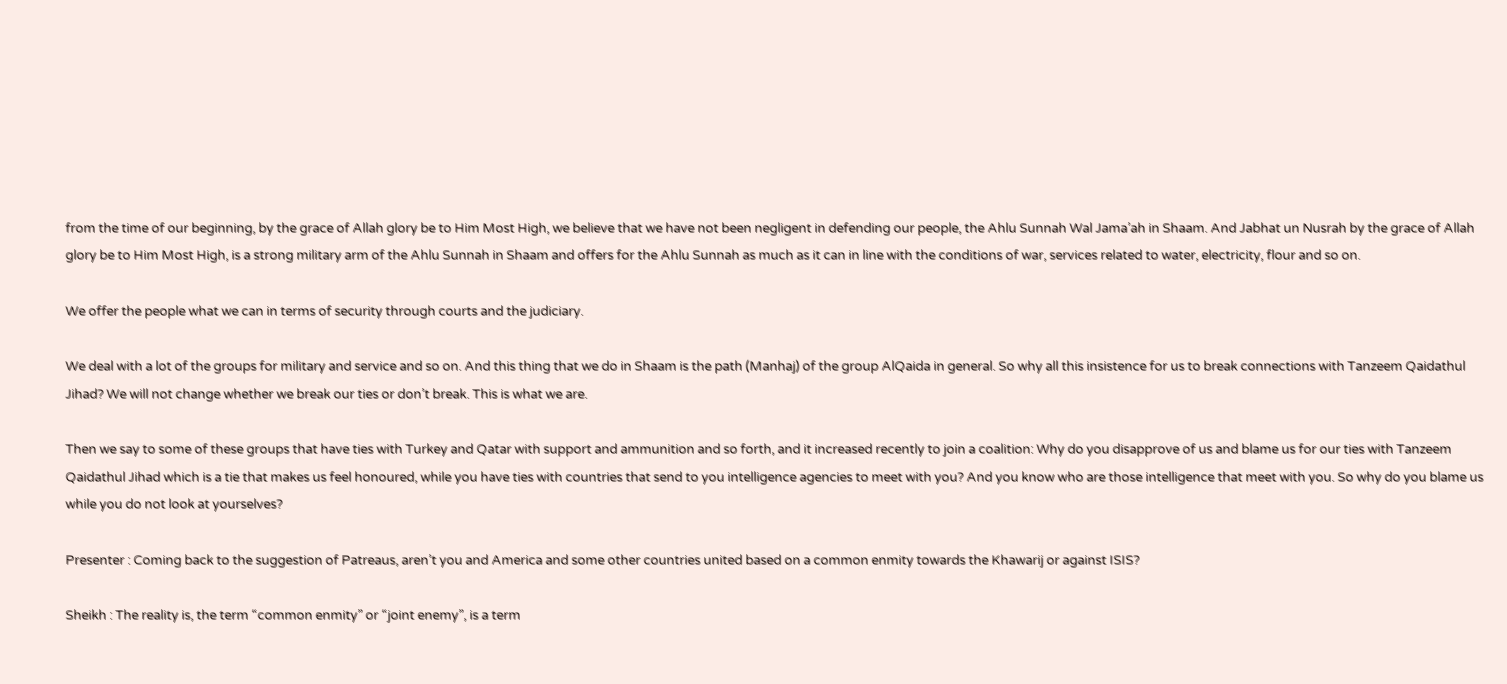from the time of our beginning, by the grace of Allah glory be to Him Most High, we believe that we have not been negligent in defending our people, the Ahlu Sunnah Wal Jama’ah in Shaam. And Jabhat un Nusrah by the grace of Allah glory be to Him Most High, is a strong military arm of the Ahlu Sunnah in Shaam and offers for the Ahlu Sunnah as much as it can in line with the conditions of war, services related to water, electricity, flour and so on.

We offer the people what we can in terms of security through courts and the judiciary.

We deal with a lot of the groups for military and service and so on. And this thing that we do in Shaam is the path (Manhaj) of the group AlQaida in general. So why all this insistence for us to break connections with Tanzeem Qaidathul Jihad? We will not change whether we break our ties or don’t break. This is what we are.

Then we say to some of these groups that have ties with Turkey and Qatar with support and ammunition and so forth, and it increased recently to join a coalition: Why do you disapprove of us and blame us for our ties with Tanzeem Qaidathul Jihad which is a tie that makes us feel honoured, while you have ties with countries that send to you intelligence agencies to meet with you? And you know who are those intelligence that meet with you. So why do you blame us while you do not look at yourselves?

Presenter : Coming back to the suggestion of Patreaus, aren’t you and America and some other countries united based on a common enmity towards the Khawarij or against ISIS?

Sheikh : The reality is, the term “common enmity” or “joint enemy”, is a term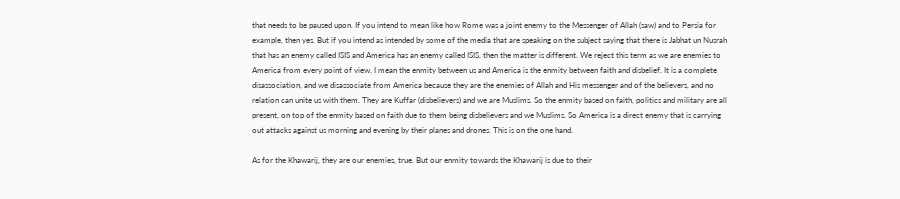that needs to be paused upon. If you intend to mean like how Rome was a joint enemy to the Messenger of Allah (saw) and to Persia for example, then yes. But if you intend as intended by some of the media that are speaking on the subject saying that there is Jabhat un Nusrah that has an enemy called ISIS and America has an enemy called ISIS, then the matter is different. We reject this term as we are enemies to America from every point of view. I mean the enmity between us and America is the enmity between faith and disbelief. It is a complete disassociation, and we disassociate from America because they are the enemies of Allah and His messenger and of the believers, and no relation can unite us with them. They are Kuffar (disbelievers) and we are Muslims. So the enmity based on faith, politics and military are all present, on top of the enmity based on faith due to them being disbelievers and we Muslims. So America is a direct enemy that is carrying out attacks against us morning and evening by their planes and drones. This is on the one hand.

As for the Khawarij, they are our enemies, true. But our enmity towards the Khawarij is due to their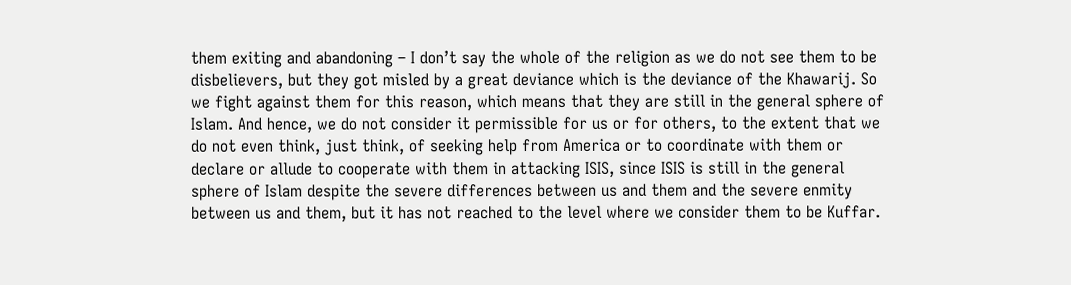them exiting and abandoning – I don’t say the whole of the religion as we do not see them to be disbelievers, but they got misled by a great deviance which is the deviance of the Khawarij. So we fight against them for this reason, which means that they are still in the general sphere of Islam. And hence, we do not consider it permissible for us or for others, to the extent that we do not even think, just think, of seeking help from America or to coordinate with them or declare or allude to cooperate with them in attacking ISIS, since ISIS is still in the general sphere of Islam despite the severe differences between us and them and the severe enmity between us and them, but it has not reached to the level where we consider them to be Kuffar.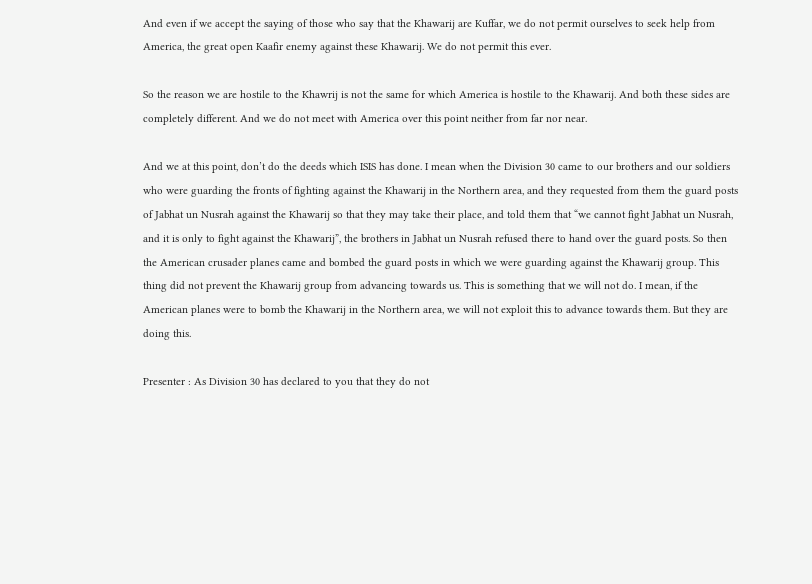And even if we accept the saying of those who say that the Khawarij are Kuffar, we do not permit ourselves to seek help from America, the great open Kaafir enemy against these Khawarij. We do not permit this ever.

So the reason we are hostile to the Khawrij is not the same for which America is hostile to the Khawarij. And both these sides are completely different. And we do not meet with America over this point neither from far nor near.

And we at this point, don’t do the deeds which ISIS has done. I mean when the Division 30 came to our brothers and our soldiers who were guarding the fronts of fighting against the Khawarij in the Northern area, and they requested from them the guard posts of Jabhat un Nusrah against the Khawarij so that they may take their place, and told them that “we cannot fight Jabhat un Nusrah, and it is only to fight against the Khawarij”, the brothers in Jabhat un Nusrah refused there to hand over the guard posts. So then the American crusader planes came and bombed the guard posts in which we were guarding against the Khawarij group. This thing did not prevent the Khawarij group from advancing towards us. This is something that we will not do. I mean, if the American planes were to bomb the Khawarij in the Northern area, we will not exploit this to advance towards them. But they are doing this.

Presenter : As Division 30 has declared to you that they do not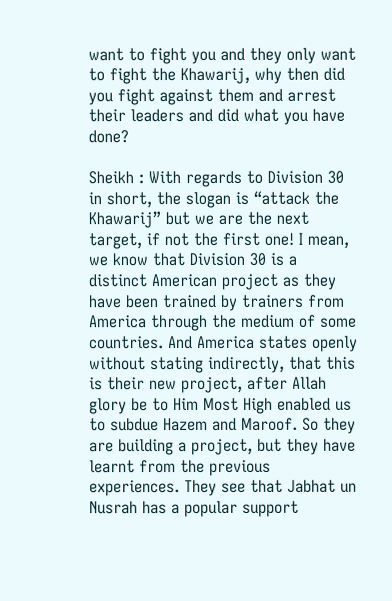want to fight you and they only want to fight the Khawarij, why then did you fight against them and arrest their leaders and did what you have done?

Sheikh : With regards to Division 30 in short, the slogan is “attack the Khawarij” but we are the next target, if not the first one! I mean, we know that Division 30 is a distinct American project as they have been trained by trainers from America through the medium of some countries. And America states openly without stating indirectly, that this is their new project, after Allah glory be to Him Most High enabled us to subdue Hazem and Maroof. So they are building a project, but they have learnt from the previous experiences. They see that Jabhat un Nusrah has a popular support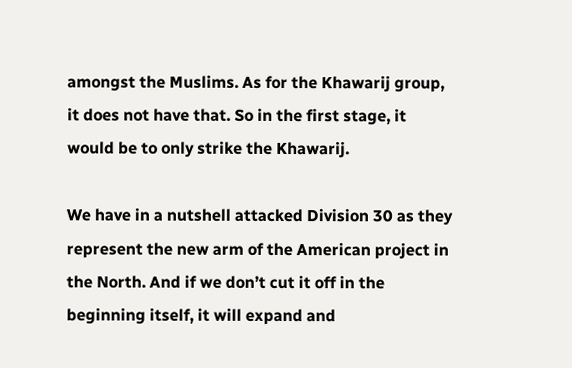amongst the Muslims. As for the Khawarij group, it does not have that. So in the first stage, it would be to only strike the Khawarij.

We have in a nutshell attacked Division 30 as they represent the new arm of the American project in the North. And if we don’t cut it off in the beginning itself, it will expand and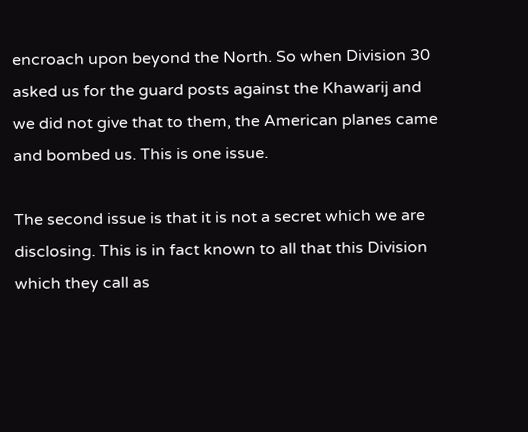encroach upon beyond the North. So when Division 30 asked us for the guard posts against the Khawarij and we did not give that to them, the American planes came and bombed us. This is one issue.

The second issue is that it is not a secret which we are disclosing. This is in fact known to all that this Division which they call as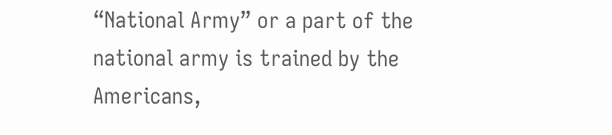“National Army” or a part of the national army is trained by the Americans,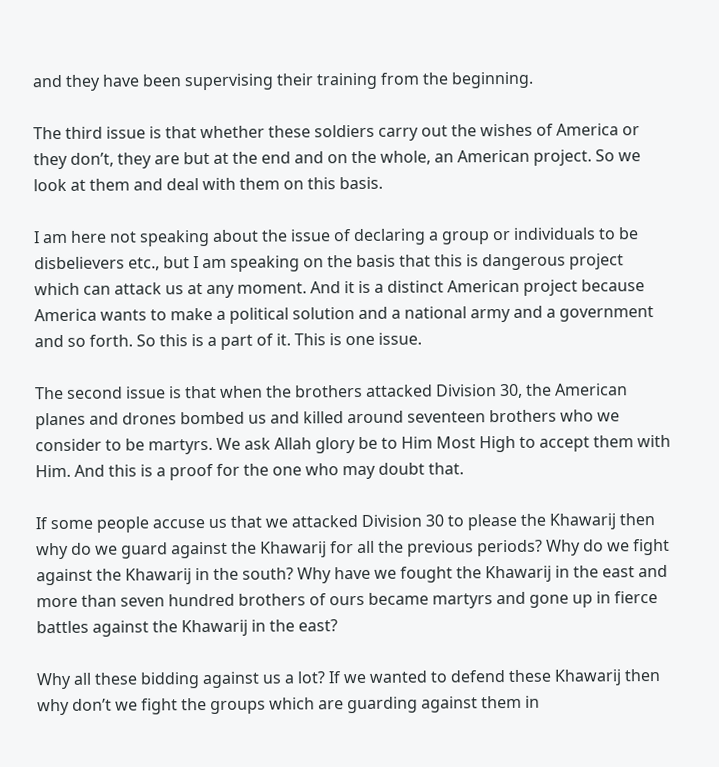and they have been supervising their training from the beginning.

The third issue is that whether these soldiers carry out the wishes of America or they don’t, they are but at the end and on the whole, an American project. So we look at them and deal with them on this basis.

I am here not speaking about the issue of declaring a group or individuals to be disbelievers etc., but I am speaking on the basis that this is dangerous project which can attack us at any moment. And it is a distinct American project because America wants to make a political solution and a national army and a government and so forth. So this is a part of it. This is one issue.

The second issue is that when the brothers attacked Division 30, the American planes and drones bombed us and killed around seventeen brothers who we consider to be martyrs. We ask Allah glory be to Him Most High to accept them with Him. And this is a proof for the one who may doubt that.

If some people accuse us that we attacked Division 30 to please the Khawarij then why do we guard against the Khawarij for all the previous periods? Why do we fight against the Khawarij in the south? Why have we fought the Khawarij in the east and more than seven hundred brothers of ours became martyrs and gone up in fierce battles against the Khawarij in the east?

Why all these bidding against us a lot? If we wanted to defend these Khawarij then why don’t we fight the groups which are guarding against them in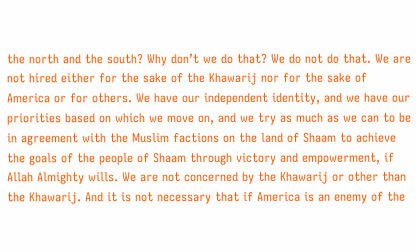the north and the south? Why don’t we do that? We do not do that. We are not hired either for the sake of the Khawarij nor for the sake of America or for others. We have our independent identity, and we have our priorities based on which we move on, and we try as much as we can to be in agreement with the Muslim factions on the land of Shaam to achieve the goals of the people of Shaam through victory and empowerment, if Allah Almighty wills. We are not concerned by the Khawarij or other than the Khawarij. And it is not necessary that if America is an enemy of the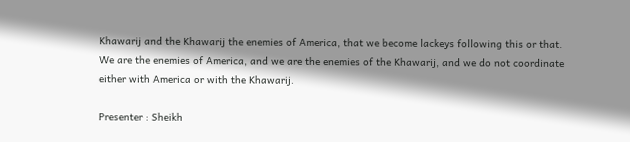Khawarij and the Khawarij the enemies of America, that we become lackeys following this or that. We are the enemies of America, and we are the enemies of the Khawarij, and we do not coordinate either with America or with the Khawarij.

Presenter : Sheikh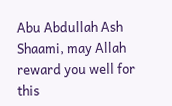Abu Abdullah Ash Shaami, may Allah reward you well for this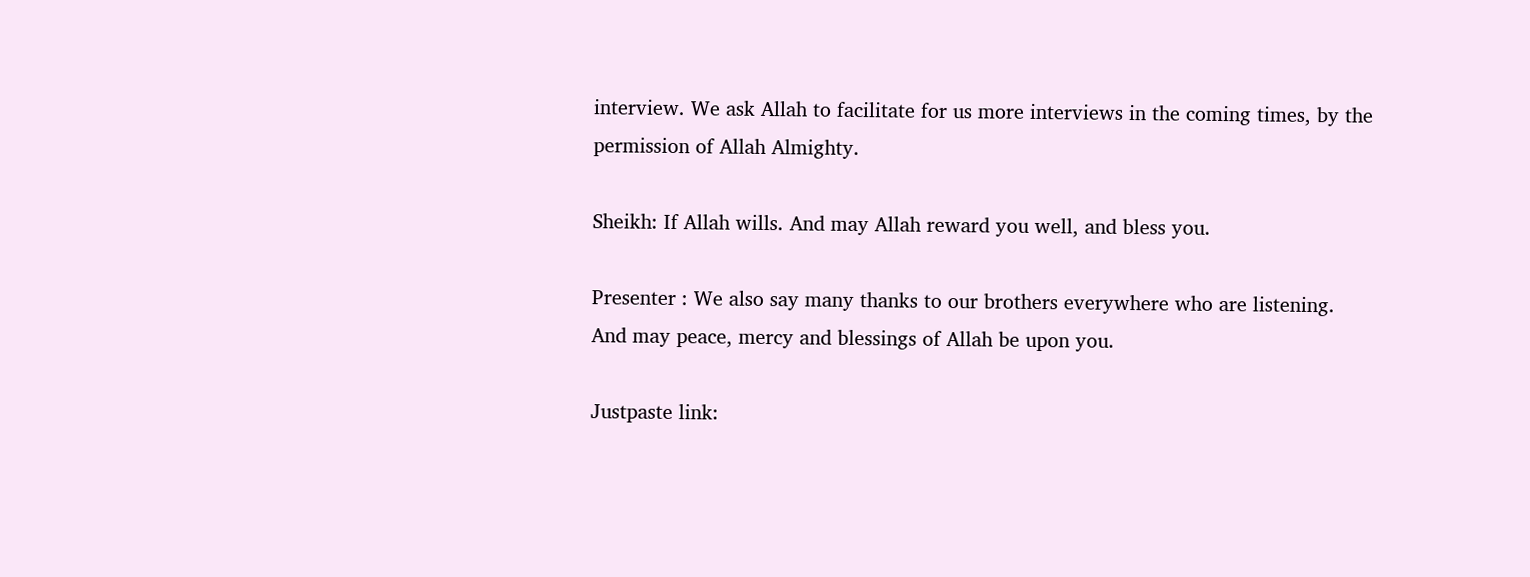interview. We ask Allah to facilitate for us more interviews in the coming times, by the permission of Allah Almighty.

Sheikh: If Allah wills. And may Allah reward you well, and bless you.

Presenter : We also say many thanks to our brothers everywhere who are listening. And may peace, mercy and blessings of Allah be upon you.

Justpaste link: